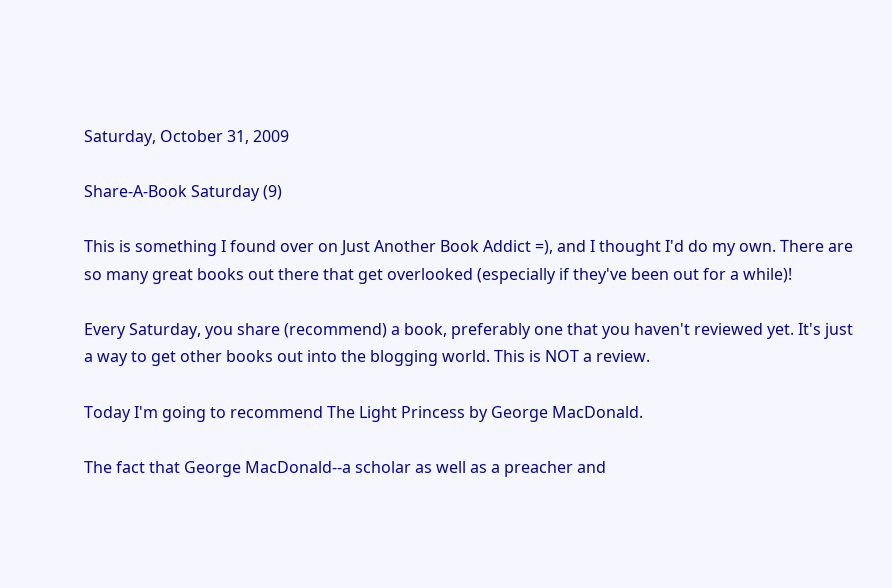Saturday, October 31, 2009

Share-A-Book Saturday (9)

This is something I found over on Just Another Book Addict =), and I thought I'd do my own. There are so many great books out there that get overlooked (especially if they've been out for a while)!

Every Saturday, you share (recommend) a book, preferably one that you haven't reviewed yet. It's just a way to get other books out into the blogging world. This is NOT a review.

Today I'm going to recommend The Light Princess by George MacDonald.

The fact that George MacDonald--a scholar as well as a preacher and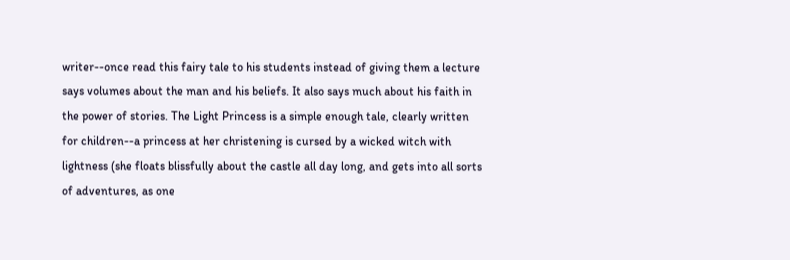writer--once read this fairy tale to his students instead of giving them a lecture says volumes about the man and his beliefs. It also says much about his faith in the power of stories. The Light Princess is a simple enough tale, clearly written for children--a princess at her christening is cursed by a wicked witch with lightness (she floats blissfully about the castle all day long, and gets into all sorts of adventures, as one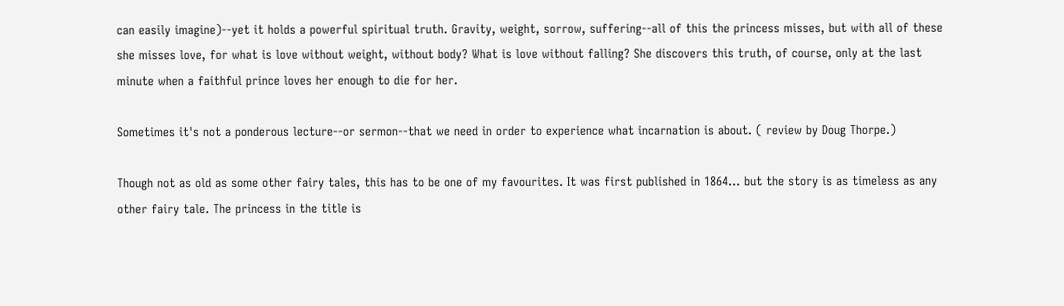can easily imagine)--yet it holds a powerful spiritual truth. Gravity, weight, sorrow, suffering--all of this the princess misses, but with all of these she misses love, for what is love without weight, without body? What is love without falling? She discovers this truth, of course, only at the last minute when a faithful prince loves her enough to die for her.

Sometimes it's not a ponderous lecture--or sermon--that we need in order to experience what incarnation is about. ( review by Doug Thorpe.)

Though not as old as some other fairy tales, this has to be one of my favourites. It was first published in 1864... but the story is as timeless as any other fairy tale. The princess in the title is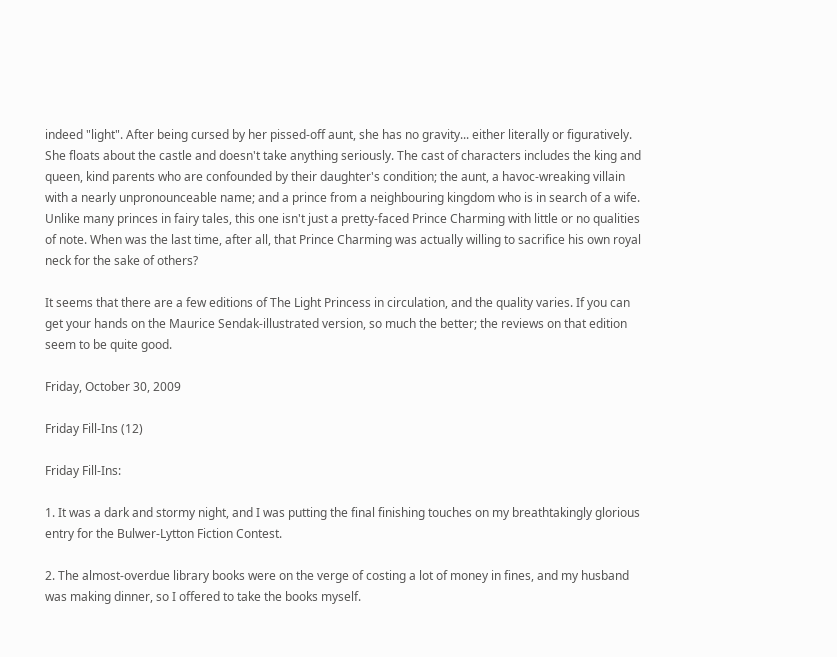indeed "light". After being cursed by her pissed-off aunt, she has no gravity... either literally or figuratively. She floats about the castle and doesn't take anything seriously. The cast of characters includes the king and queen, kind parents who are confounded by their daughter's condition; the aunt, a havoc-wreaking villain with a nearly unpronounceable name; and a prince from a neighbouring kingdom who is in search of a wife. Unlike many princes in fairy tales, this one isn't just a pretty-faced Prince Charming with little or no qualities of note. When was the last time, after all, that Prince Charming was actually willing to sacrifice his own royal neck for the sake of others?

It seems that there are a few editions of The Light Princess in circulation, and the quality varies. If you can get your hands on the Maurice Sendak-illustrated version, so much the better; the reviews on that edition seem to be quite good.

Friday, October 30, 2009

Friday Fill-Ins (12)

Friday Fill-Ins:

1. It was a dark and stormy night, and I was putting the final finishing touches on my breathtakingly glorious entry for the Bulwer-Lytton Fiction Contest.

2. The almost-overdue library books were on the verge of costing a lot of money in fines, and my husband was making dinner, so I offered to take the books myself.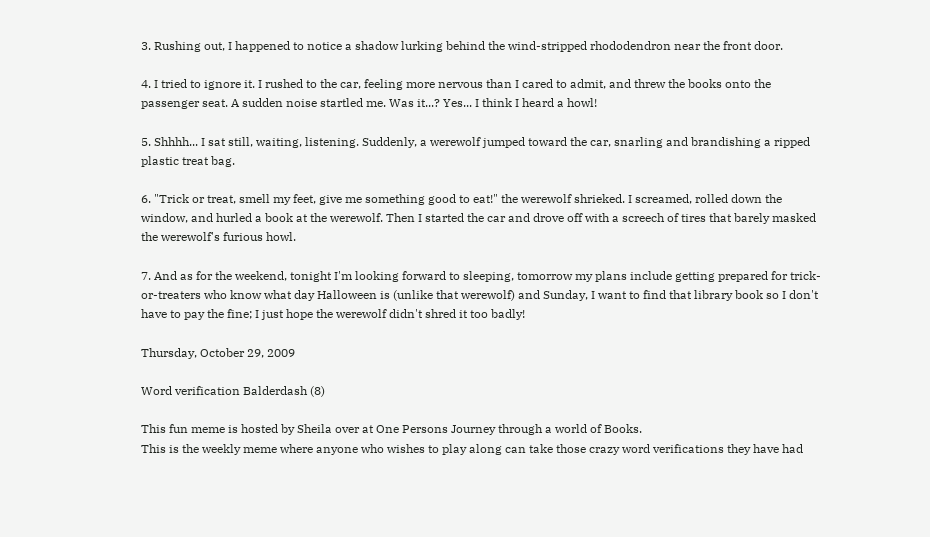3. Rushing out, I happened to notice a shadow lurking behind the wind-stripped rhododendron near the front door.

4. I tried to ignore it. I rushed to the car, feeling more nervous than I cared to admit, and threw the books onto the passenger seat. A sudden noise startled me. Was it...? Yes... I think I heard a howl!

5. Shhhh... I sat still, waiting, listening. Suddenly, a werewolf jumped toward the car, snarling and brandishing a ripped plastic treat bag.

6. "Trick or treat, smell my feet, give me something good to eat!" the werewolf shrieked. I screamed, rolled down the window, and hurled a book at the werewolf. Then I started the car and drove off with a screech of tires that barely masked the werewolf's furious howl.

7. And as for the weekend, tonight I'm looking forward to sleeping, tomorrow my plans include getting prepared for trick-or-treaters who know what day Halloween is (unlike that werewolf) and Sunday, I want to find that library book so I don't have to pay the fine; I just hope the werewolf didn't shred it too badly!

Thursday, October 29, 2009

Word verification Balderdash (8)

This fun meme is hosted by Sheila over at One Persons Journey through a world of Books.
This is the weekly meme where anyone who wishes to play along can take those crazy word verifications they have had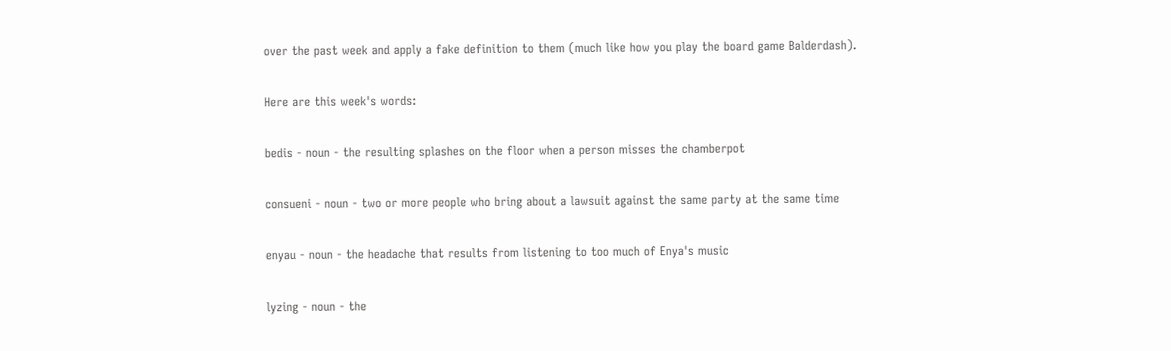over the past week and apply a fake definition to them (much like how you play the board game Balderdash).

Here are this week's words:

bedis - noun - the resulting splashes on the floor when a person misses the chamberpot

consueni - noun - two or more people who bring about a lawsuit against the same party at the same time

enyau - noun - the headache that results from listening to too much of Enya's music

lyzing - noun - the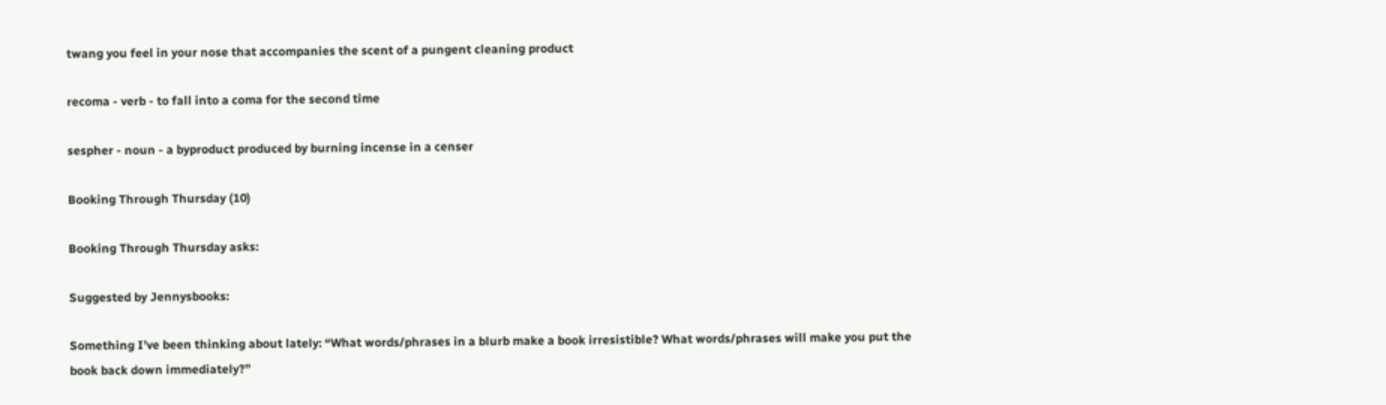twang you feel in your nose that accompanies the scent of a pungent cleaning product

recoma - verb - to fall into a coma for the second time

sespher - noun - a byproduct produced by burning incense in a censer

Booking Through Thursday (10)

Booking Through Thursday asks:

Suggested by Jennysbooks:

Something I’ve been thinking about lately: “What words/phrases in a blurb make a book irresistible? What words/phrases will make you put the book back down immediately?”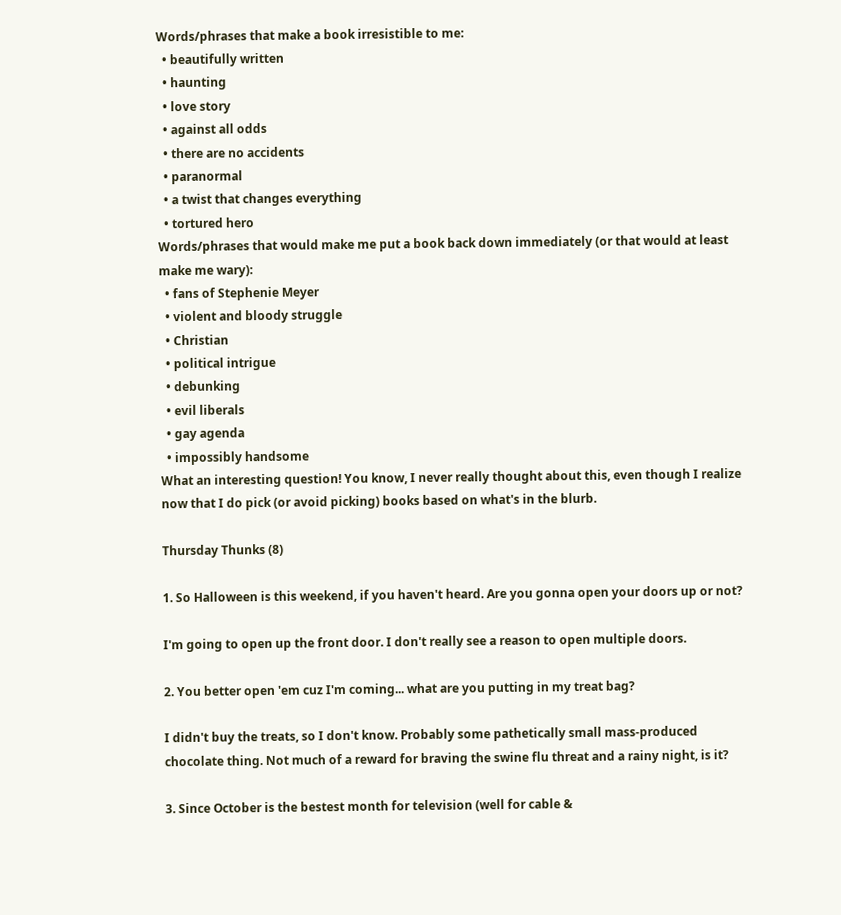Words/phrases that make a book irresistible to me:
  • beautifully written
  • haunting
  • love story
  • against all odds
  • there are no accidents
  • paranormal
  • a twist that changes everything
  • tortured hero
Words/phrases that would make me put a book back down immediately (or that would at least make me wary):
  • fans of Stephenie Meyer
  • violent and bloody struggle
  • Christian
  • political intrigue
  • debunking
  • evil liberals
  • gay agenda
  • impossibly handsome
What an interesting question! You know, I never really thought about this, even though I realize now that I do pick (or avoid picking) books based on what's in the blurb.

Thursday Thunks (8)

1. So Halloween is this weekend, if you haven't heard. Are you gonna open your doors up or not?

I'm going to open up the front door. I don't really see a reason to open multiple doors.

2. You better open 'em cuz I'm coming... what are you putting in my treat bag?

I didn't buy the treats, so I don't know. Probably some pathetically small mass-produced chocolate thing. Not much of a reward for braving the swine flu threat and a rainy night, is it?

3. Since October is the bestest month for television (well for cable &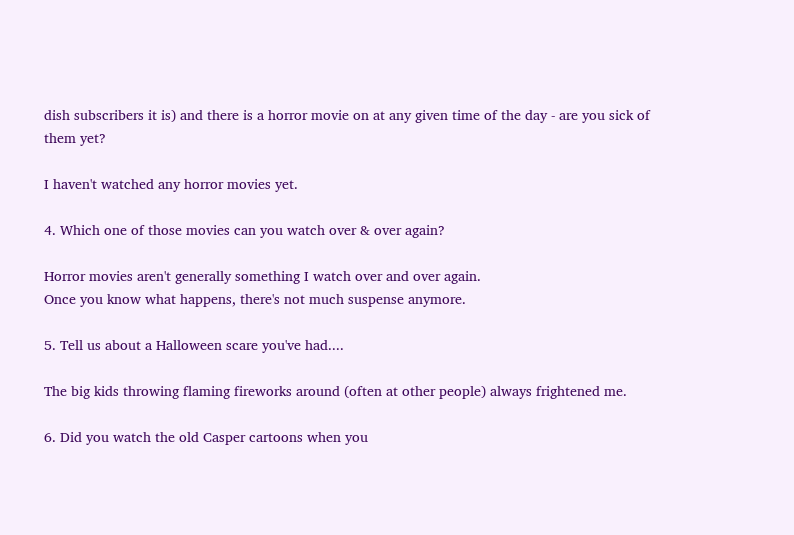dish subscribers it is) and there is a horror movie on at any given time of the day - are you sick of them yet?

I haven't watched any horror movies yet.

4. Which one of those movies can you watch over & over again?

Horror movies aren't generally something I watch over and over again.
Once you know what happens, there's not much suspense anymore.

5. Tell us about a Halloween scare you've had....

The big kids throwing flaming fireworks around (often at other people) always frightened me.

6. Did you watch the old Casper cartoons when you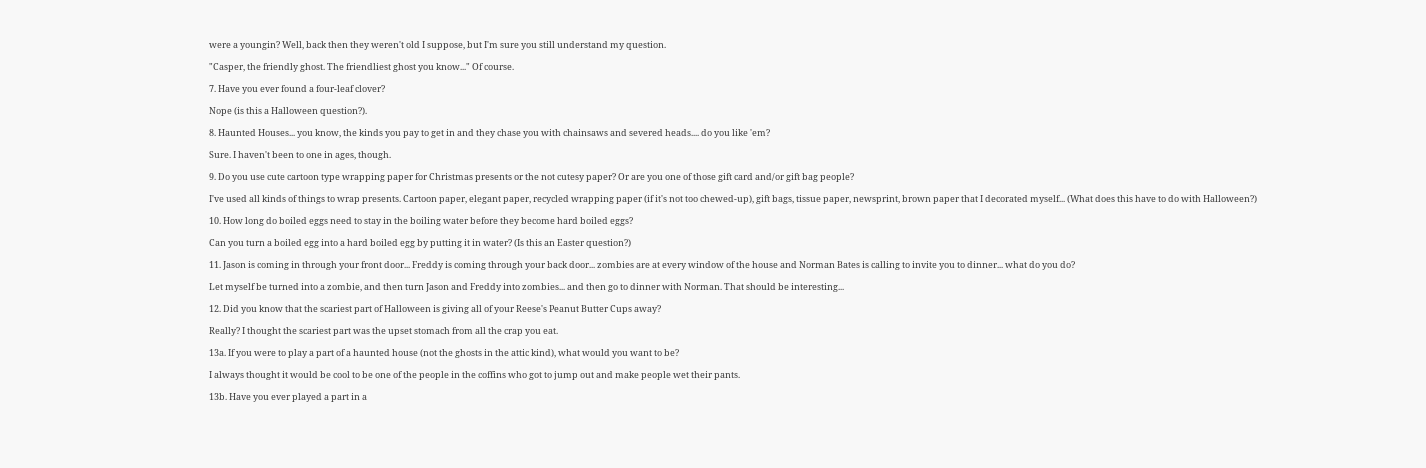were a youngin? Well, back then they weren't old I suppose, but I'm sure you still understand my question.

"Casper, the friendly ghost. The friendliest ghost you know..." Of course.

7. Have you ever found a four-leaf clover?

Nope (is this a Halloween question?).

8. Haunted Houses... you know, the kinds you pay to get in and they chase you with chainsaws and severed heads.... do you like 'em?

Sure. I haven't been to one in ages, though.

9. Do you use cute cartoon type wrapping paper for Christmas presents or the not cutesy paper? Or are you one of those gift card and/or gift bag people?

I've used all kinds of things to wrap presents. Cartoon paper, elegant paper, recycled wrapping paper (if it's not too chewed-up), gift bags, tissue paper, newsprint, brown paper that I decorated myself... (What does this have to do with Halloween?)

10. How long do boiled eggs need to stay in the boiling water before they become hard boiled eggs?

Can you turn a boiled egg into a hard boiled egg by putting it in water? (Is this an Easter question?)

11. Jason is coming in through your front door... Freddy is coming through your back door... zombies are at every window of the house and Norman Bates is calling to invite you to dinner... what do you do?

Let myself be turned into a zombie, and then turn Jason and Freddy into zombies... and then go to dinner with Norman. That should be interesting...

12. Did you know that the scariest part of Halloween is giving all of your Reese's Peanut Butter Cups away?

Really? I thought the scariest part was the upset stomach from all the crap you eat.

13a. If you were to play a part of a haunted house (not the ghosts in the attic kind), what would you want to be?

I always thought it would be cool to be one of the people in the coffins who got to jump out and make people wet their pants.

13b. Have you ever played a part in a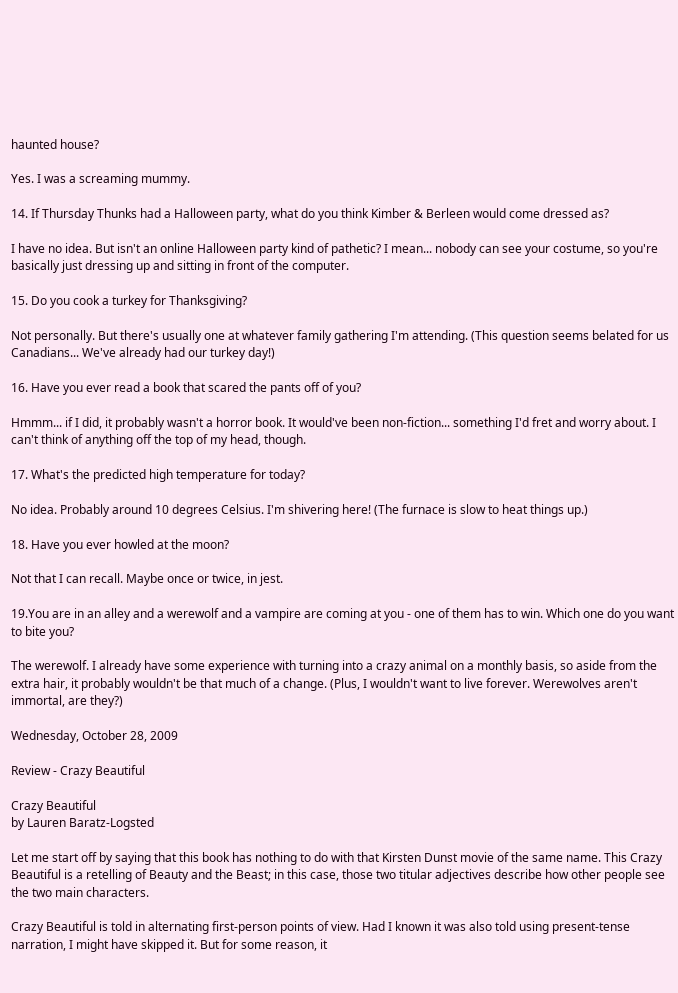haunted house?

Yes. I was a screaming mummy.

14. If Thursday Thunks had a Halloween party, what do you think Kimber & Berleen would come dressed as?

I have no idea. But isn't an online Halloween party kind of pathetic? I mean... nobody can see your costume, so you're basically just dressing up and sitting in front of the computer.

15. Do you cook a turkey for Thanksgiving?

Not personally. But there's usually one at whatever family gathering I'm attending. (This question seems belated for us Canadians... We've already had our turkey day!)

16. Have you ever read a book that scared the pants off of you?

Hmmm... if I did, it probably wasn't a horror book. It would've been non-fiction... something I'd fret and worry about. I can't think of anything off the top of my head, though.

17. What's the predicted high temperature for today?

No idea. Probably around 10 degrees Celsius. I'm shivering here! (The furnace is slow to heat things up.)

18. Have you ever howled at the moon?

Not that I can recall. Maybe once or twice, in jest.

19.You are in an alley and a werewolf and a vampire are coming at you - one of them has to win. Which one do you want to bite you?

The werewolf. I already have some experience with turning into a crazy animal on a monthly basis, so aside from the extra hair, it probably wouldn't be that much of a change. (Plus, I wouldn't want to live forever. Werewolves aren't immortal, are they?)

Wednesday, October 28, 2009

Review - Crazy Beautiful

Crazy Beautiful
by Lauren Baratz-Logsted

Let me start off by saying that this book has nothing to do with that Kirsten Dunst movie of the same name. This Crazy Beautiful is a retelling of Beauty and the Beast; in this case, those two titular adjectives describe how other people see the two main characters.

Crazy Beautiful is told in alternating first-person points of view. Had I known it was also told using present-tense narration, I might have skipped it. But for some reason, it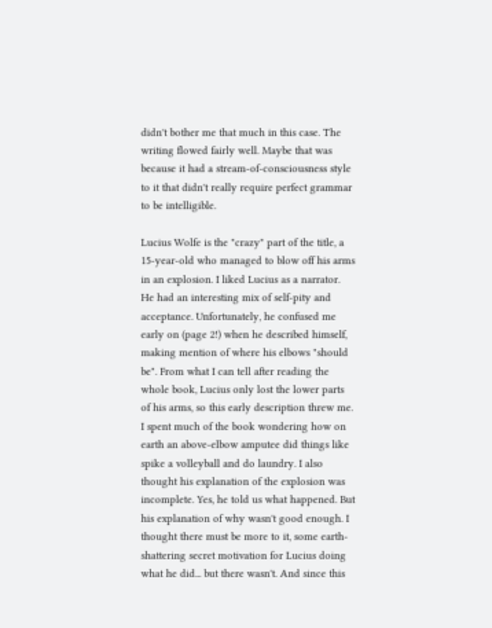didn't bother me that much in this case. The writing flowed fairly well. Maybe that was because it had a stream-of-consciousness style to it that didn't really require perfect grammar to be intelligible.

Lucius Wolfe is the "crazy" part of the title, a 15-year-old who managed to blow off his arms in an explosion. I liked Lucius as a narrator. He had an interesting mix of self-pity and acceptance. Unfortunately, he confused me early on (page 2!) when he described himself, making mention of where his elbows "should be". From what I can tell after reading the whole book, Lucius only lost the lower parts of his arms, so this early description threw me. I spent much of the book wondering how on earth an above-elbow amputee did things like spike a volleyball and do laundry. I also thought his explanation of the explosion was incomplete. Yes, he told us what happened. But his explanation of why wasn't good enough. I thought there must be more to it, some earth-shattering secret motivation for Lucius doing what he did... but there wasn't. And since this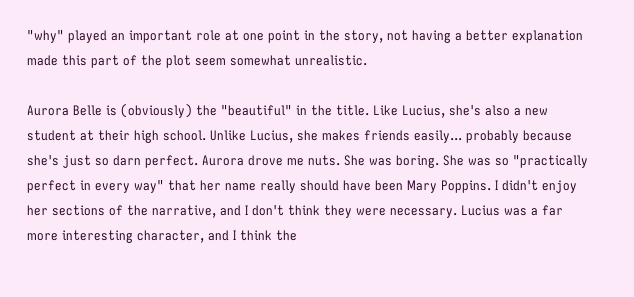"why" played an important role at one point in the story, not having a better explanation made this part of the plot seem somewhat unrealistic.

Aurora Belle is (obviously) the "beautiful" in the title. Like Lucius, she's also a new student at their high school. Unlike Lucius, she makes friends easily... probably because she's just so darn perfect. Aurora drove me nuts. She was boring. She was so "practically perfect in every way" that her name really should have been Mary Poppins. I didn't enjoy her sections of the narrative, and I don't think they were necessary. Lucius was a far more interesting character, and I think the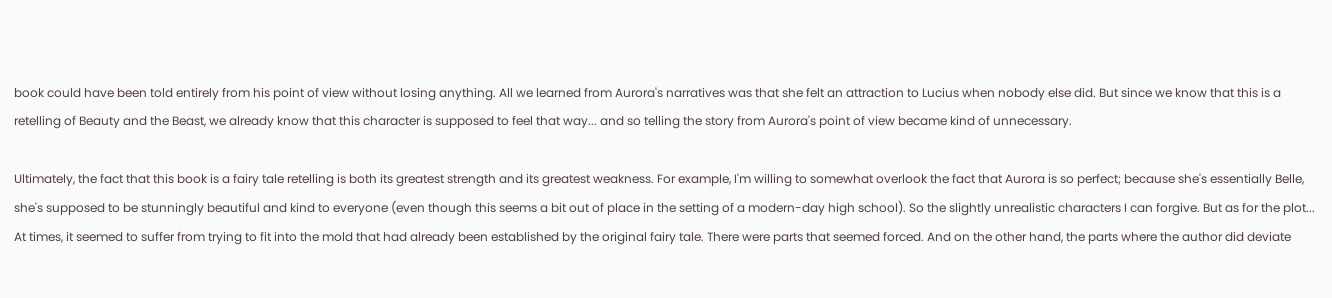book could have been told entirely from his point of view without losing anything. All we learned from Aurora's narratives was that she felt an attraction to Lucius when nobody else did. But since we know that this is a retelling of Beauty and the Beast, we already know that this character is supposed to feel that way... and so telling the story from Aurora's point of view became kind of unnecessary.

Ultimately, the fact that this book is a fairy tale retelling is both its greatest strength and its greatest weakness. For example, I'm willing to somewhat overlook the fact that Aurora is so perfect; because she's essentially Belle, she's supposed to be stunningly beautiful and kind to everyone (even though this seems a bit out of place in the setting of a modern-day high school). So the slightly unrealistic characters I can forgive. But as for the plot... At times, it seemed to suffer from trying to fit into the mold that had already been established by the original fairy tale. There were parts that seemed forced. And on the other hand, the parts where the author did deviate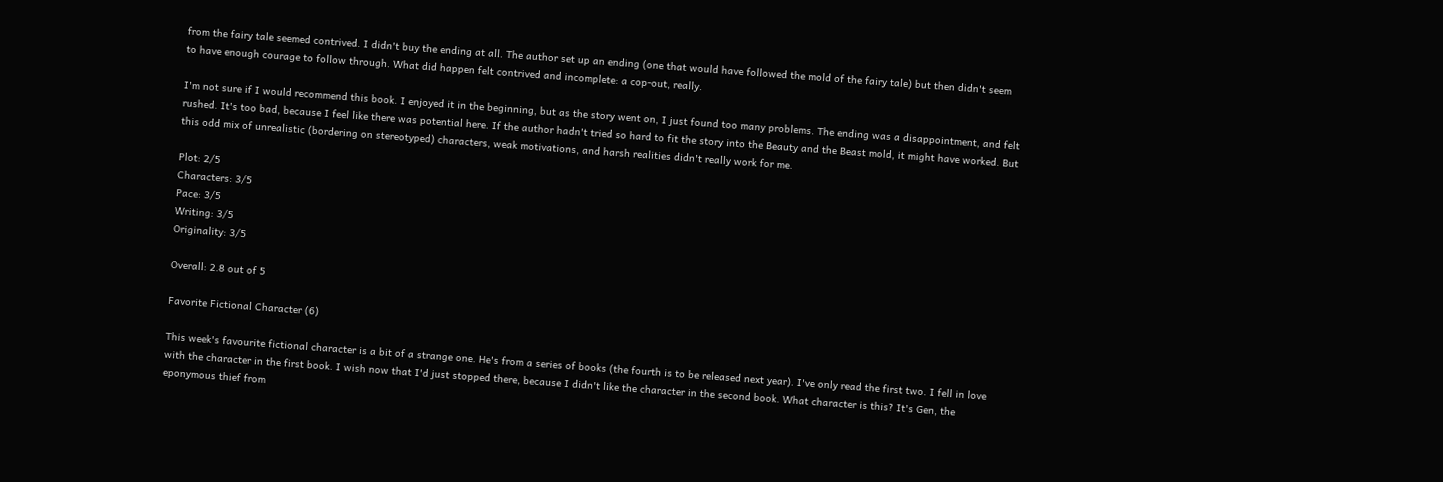from the fairy tale seemed contrived. I didn't buy the ending at all. The author set up an ending (one that would have followed the mold of the fairy tale) but then didn't seem to have enough courage to follow through. What did happen felt contrived and incomplete: a cop-out, really.

I'm not sure if I would recommend this book. I enjoyed it in the beginning, but as the story went on, I just found too many problems. The ending was a disappointment, and felt rushed. It's too bad, because I feel like there was potential here. If the author hadn't tried so hard to fit the story into the Beauty and the Beast mold, it might have worked. But this odd mix of unrealistic (bordering on stereotyped) characters, weak motivations, and harsh realities didn't really work for me.

Plot: 2/5
Characters: 3/5
Pace: 3/5
Writing: 3/5
Originality: 3/5

Overall: 2.8 out of 5

Favorite Fictional Character (6)

This week's favourite fictional character is a bit of a strange one. He's from a series of books (the fourth is to be released next year). I've only read the first two. I fell in love with the character in the first book. I wish now that I'd just stopped there, because I didn't like the character in the second book. What character is this? It's Gen, the eponymous thief from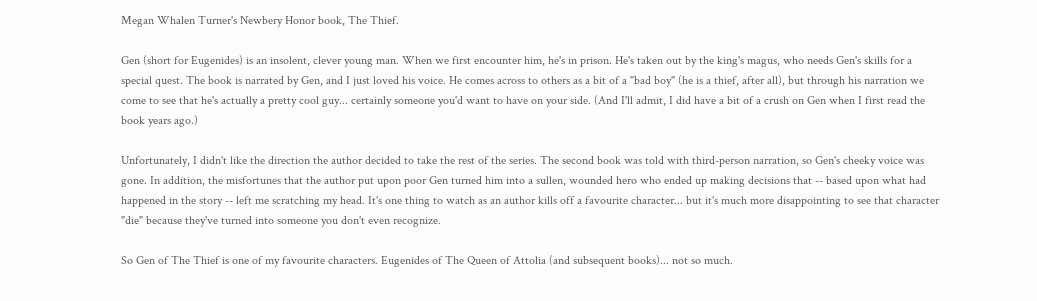Megan Whalen Turner's Newbery Honor book, The Thief.

Gen (short for Eugenides) is an insolent, clever young man. When we first encounter him, he's in prison. He's taken out by the king's magus, who needs Gen's skills for a special quest. The book is narrated by Gen, and I just loved his voice. He comes across to others as a bit of a "bad boy" (he is a thief, after all), but through his narration we come to see that he's actually a pretty cool guy... certainly someone you'd want to have on your side. (And I'll admit, I did have a bit of a crush on Gen when I first read the book years ago.)

Unfortunately, I didn't like the direction the author decided to take the rest of the series. The second book was told with third-person narration, so Gen's cheeky voice was gone. In addition, the misfortunes that the author put upon poor Gen turned him into a sullen, wounded hero who ended up making decisions that -- based upon what had happened in the story -- left me scratching my head. It's one thing to watch as an author kills off a favourite character... but it's much more disappointing to see that character "die" because they've turned into someone you don't even recognize.

So Gen of The Thief is one of my favourite characters. Eugenides of The Queen of Attolia (and subsequent books)... not so much.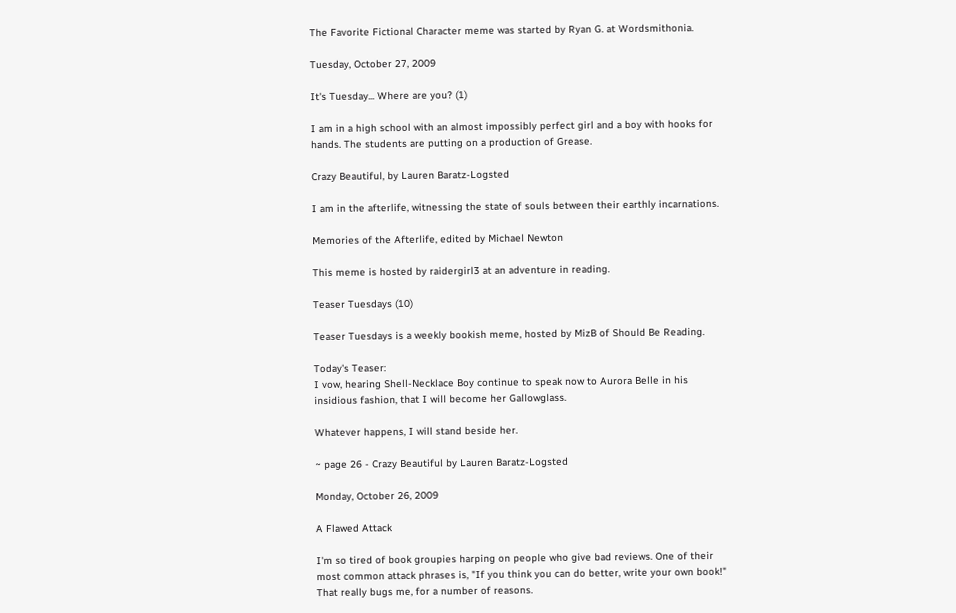The Favorite Fictional Character meme was started by Ryan G. at Wordsmithonia.

Tuesday, October 27, 2009

It's Tuesday... Where are you? (1)

I am in a high school with an almost impossibly perfect girl and a boy with hooks for hands. The students are putting on a production of Grease.

Crazy Beautiful, by Lauren Baratz-Logsted

I am in the afterlife, witnessing the state of souls between their earthly incarnations.

Memories of the Afterlife, edited by Michael Newton

This meme is hosted by raidergirl3 at an adventure in reading.

Teaser Tuesdays (10)

Teaser Tuesdays is a weekly bookish meme, hosted by MizB of Should Be Reading.

Today's Teaser:
I vow, hearing Shell-Necklace Boy continue to speak now to Aurora Belle in his insidious fashion, that I will become her Gallowglass.

Whatever happens, I will stand beside her.

~ page 26 - Crazy Beautiful by Lauren Baratz-Logsted

Monday, October 26, 2009

A Flawed Attack

I'm so tired of book groupies harping on people who give bad reviews. One of their most common attack phrases is, "If you think you can do better, write your own book!" That really bugs me, for a number of reasons.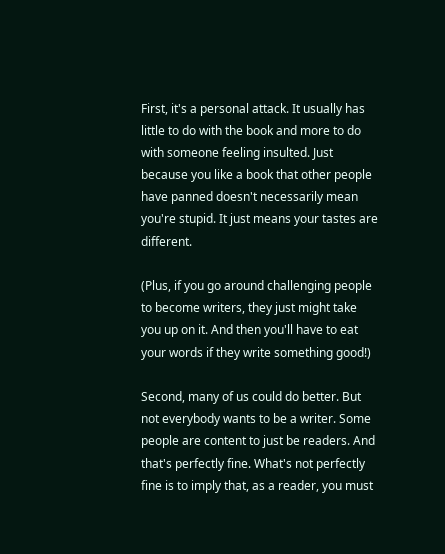First, it's a personal attack. It usually has little to do with the book and more to do with someone feeling insulted. Just because you like a book that other people have panned doesn't necessarily mean you're stupid. It just means your tastes are different.

(Plus, if you go around challenging people to become writers, they just might take you up on it. And then you'll have to eat your words if they write something good!)

Second, many of us could do better. But not everybody wants to be a writer. Some people are content to just be readers. And that's perfectly fine. What's not perfectly fine is to imply that, as a reader, you must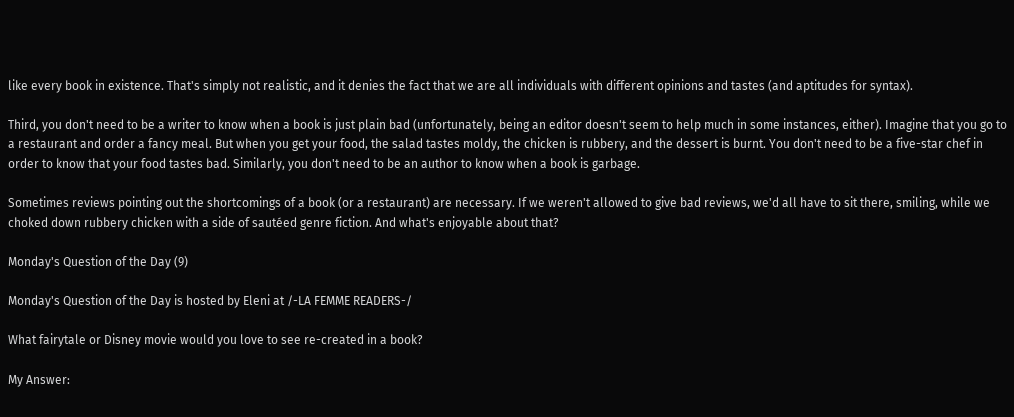like every book in existence. That's simply not realistic, and it denies the fact that we are all individuals with different opinions and tastes (and aptitudes for syntax).

Third, you don't need to be a writer to know when a book is just plain bad (unfortunately, being an editor doesn't seem to help much in some instances, either). Imagine that you go to a restaurant and order a fancy meal. But when you get your food, the salad tastes moldy, the chicken is rubbery, and the dessert is burnt. You don't need to be a five-star chef in order to know that your food tastes bad. Similarly, you don't need to be an author to know when a book is garbage.

Sometimes reviews pointing out the shortcomings of a book (or a restaurant) are necessary. If we weren't allowed to give bad reviews, we'd all have to sit there, smiling, while we choked down rubbery chicken with a side of sautéed genre fiction. And what's enjoyable about that?

Monday's Question of the Day (9)

Monday's Question of the Day is hosted by Eleni at /-LA FEMME READERS-/

What fairytale or Disney movie would you love to see re-created in a book?

My Answer: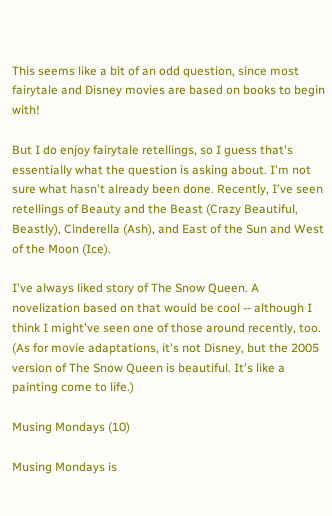This seems like a bit of an odd question, since most fairytale and Disney movies are based on books to begin with!

But I do enjoy fairytale retellings, so I guess that's essentially what the question is asking about. I'm not sure what hasn't already been done. Recently, I've seen retellings of Beauty and the Beast (Crazy Beautiful, Beastly), Cinderella (Ash), and East of the Sun and West of the Moon (Ice).

I've always liked story of The Snow Queen. A novelization based on that would be cool -- although I think I might've seen one of those around recently, too. (As for movie adaptations, it's not Disney, but the 2005 version of The Snow Queen is beautiful. It's like a painting come to life.)

Musing Mondays (10)

Musing Mondays is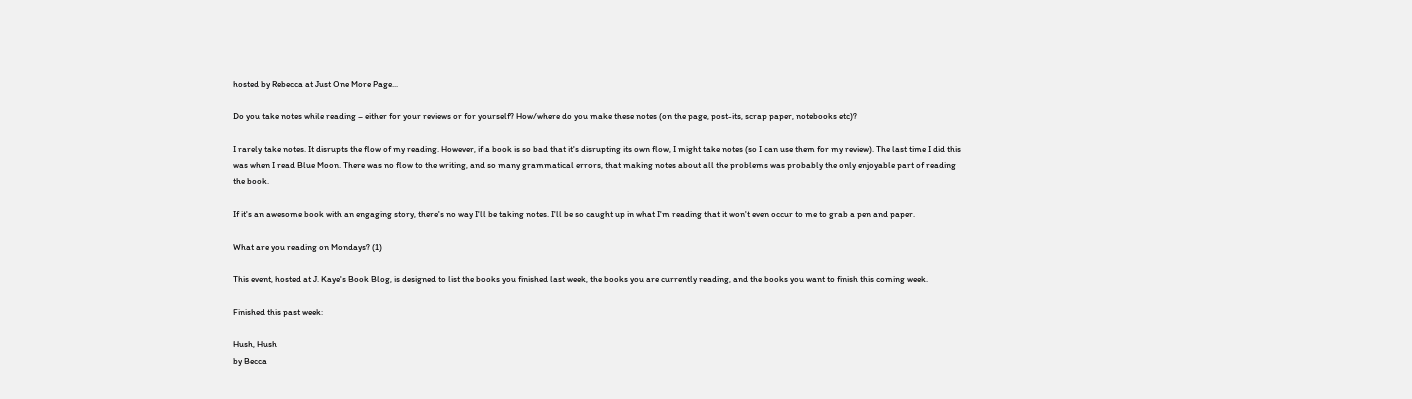hosted by Rebecca at Just One More Page...

Do you take notes while reading – either for your reviews or for yourself? How/where do you make these notes (on the page, post-its, scrap paper, notebooks etc)?

I rarely take notes. It disrupts the flow of my reading. However, if a book is so bad that it's disrupting its own flow, I might take notes (so I can use them for my review). The last time I did this was when I read Blue Moon. There was no flow to the writing, and so many grammatical errors, that making notes about all the problems was probably the only enjoyable part of reading the book.

If it's an awesome book with an engaging story, there's no way I'll be taking notes. I'll be so caught up in what I'm reading that it won't even occur to me to grab a pen and paper.

What are you reading on Mondays? (1)

This event, hosted at J. Kaye's Book Blog, is designed to list the books you finished last week, the books you are currently reading, and the books you want to finish this coming week.

Finished this past week:

Hush, Hush
by Becca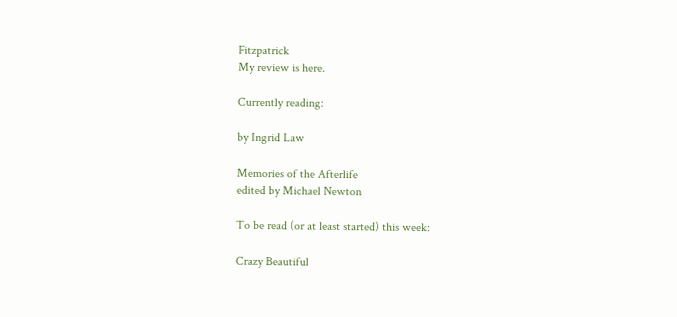Fitzpatrick
My review is here.

Currently reading:

by Ingrid Law

Memories of the Afterlife
edited by Michael Newton

To be read (or at least started) this week:

Crazy Beautiful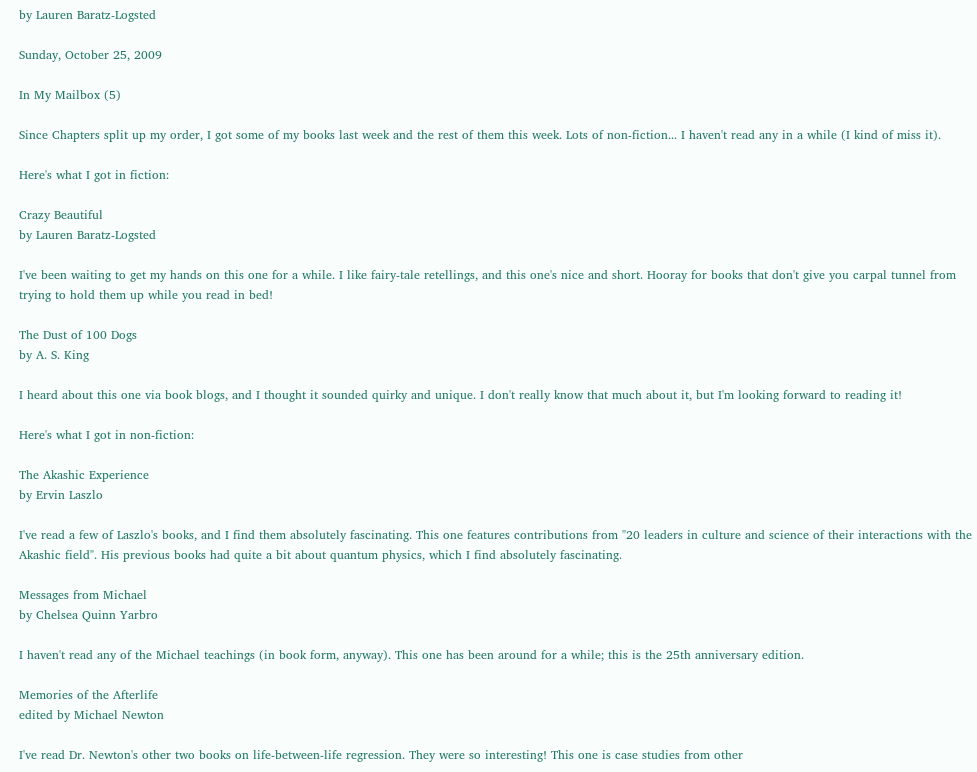by Lauren Baratz-Logsted

Sunday, October 25, 2009

In My Mailbox (5)

Since Chapters split up my order, I got some of my books last week and the rest of them this week. Lots of non-fiction... I haven't read any in a while (I kind of miss it).

Here's what I got in fiction:

Crazy Beautiful
by Lauren Baratz-Logsted

I've been waiting to get my hands on this one for a while. I like fairy-tale retellings, and this one's nice and short. Hooray for books that don't give you carpal tunnel from trying to hold them up while you read in bed!

The Dust of 100 Dogs
by A. S. King

I heard about this one via book blogs, and I thought it sounded quirky and unique. I don't really know that much about it, but I'm looking forward to reading it!

Here's what I got in non-fiction:

The Akashic Experience
by Ervin Laszlo

I've read a few of Laszlo's books, and I find them absolutely fascinating. This one features contributions from "20 leaders in culture and science of their interactions with the Akashic field". His previous books had quite a bit about quantum physics, which I find absolutely fascinating.

Messages from Michael
by Chelsea Quinn Yarbro

I haven't read any of the Michael teachings (in book form, anyway). This one has been around for a while; this is the 25th anniversary edition.

Memories of the Afterlife
edited by Michael Newton

I've read Dr. Newton's other two books on life-between-life regression. They were so interesting! This one is case studies from other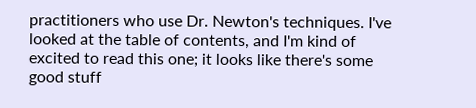practitioners who use Dr. Newton's techniques. I've looked at the table of contents, and I'm kind of excited to read this one; it looks like there's some good stuff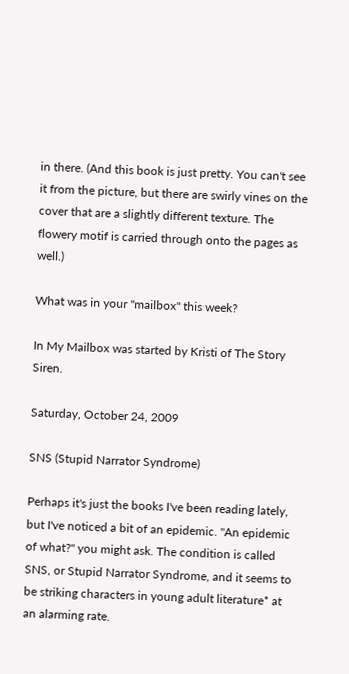in there. (And this book is just pretty. You can't see it from the picture, but there are swirly vines on the cover that are a slightly different texture. The flowery motif is carried through onto the pages as well.)

What was in your "mailbox" this week?

In My Mailbox was started by Kristi of The Story Siren.

Saturday, October 24, 2009

SNS (Stupid Narrator Syndrome)

Perhaps it's just the books I've been reading lately, but I've noticed a bit of an epidemic. "An epidemic of what?" you might ask. The condition is called SNS, or Stupid Narrator Syndrome, and it seems to be striking characters in young adult literature* at an alarming rate.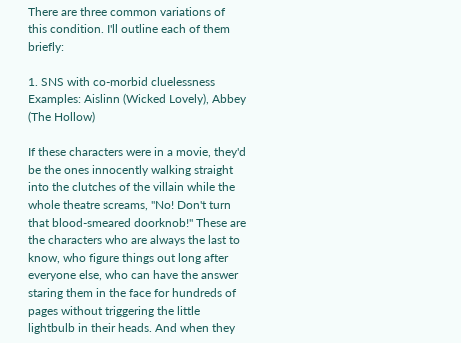There are three common variations of this condition. I'll outline each of them briefly:

1. SNS with co-morbid cluelessness
Examples: Aislinn (Wicked Lovely), Abbey (The Hollow)

If these characters were in a movie, they'd be the ones innocently walking straight into the clutches of the villain while the whole theatre screams, "No! Don't turn that blood-smeared doorknob!" These are the characters who are always the last to know, who figure things out long after everyone else, who can have the answer staring them in the face for hundreds of pages without triggering the little lightbulb in their heads. And when they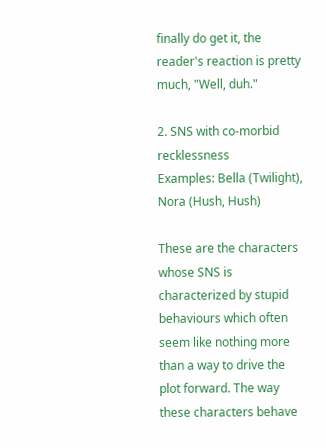finally do get it, the reader's reaction is pretty much, "Well, duh."

2. SNS with co-morbid recklessness
Examples: Bella (Twilight), Nora (Hush, Hush)

These are the characters whose SNS is characterized by stupid behaviours which often seem like nothing more than a way to drive the plot forward. The way these characters behave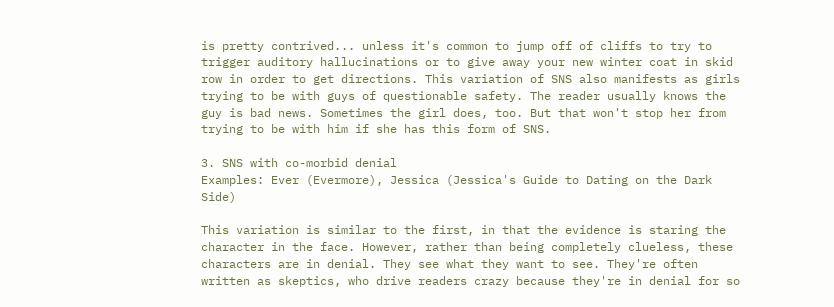is pretty contrived... unless it's common to jump off of cliffs to try to trigger auditory hallucinations or to give away your new winter coat in skid row in order to get directions. This variation of SNS also manifests as girls trying to be with guys of questionable safety. The reader usually knows the guy is bad news. Sometimes the girl does, too. But that won't stop her from trying to be with him if she has this form of SNS.

3. SNS with co-morbid denial
Examples: Ever (Evermore), Jessica (Jessica's Guide to Dating on the Dark Side)

This variation is similar to the first, in that the evidence is staring the character in the face. However, rather than being completely clueless, these characters are in denial. They see what they want to see. They're often written as skeptics, who drive readers crazy because they're in denial for so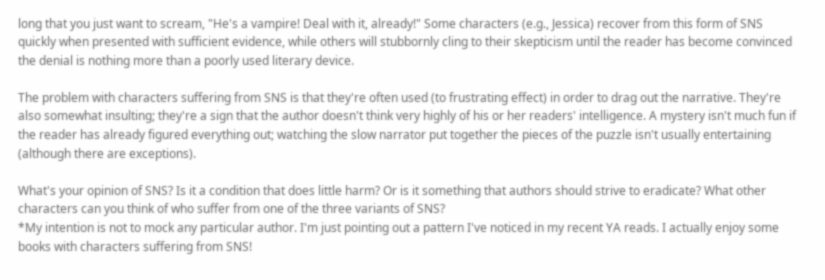long that you just want to scream, "He's a vampire! Deal with it, already!" Some characters (e.g., Jessica) recover from this form of SNS quickly when presented with sufficient evidence, while others will stubbornly cling to their skepticism until the reader has become convinced the denial is nothing more than a poorly used literary device.

The problem with characters suffering from SNS is that they're often used (to frustrating effect) in order to drag out the narrative. They're also somewhat insulting; they're a sign that the author doesn't think very highly of his or her readers' intelligence. A mystery isn't much fun if the reader has already figured everything out; watching the slow narrator put together the pieces of the puzzle isn't usually entertaining (although there are exceptions).

What's your opinion of SNS? Is it a condition that does little harm? Or is it something that authors should strive to eradicate? What other characters can you think of who suffer from one of the three variants of SNS?
*My intention is not to mock any particular author. I'm just pointing out a pattern I've noticed in my recent YA reads. I actually enjoy some books with characters suffering from SNS!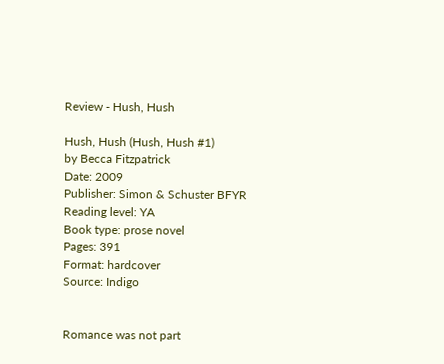Review - Hush, Hush

Hush, Hush (Hush, Hush #1)
by Becca Fitzpatrick
Date: 2009
Publisher: Simon & Schuster BFYR
Reading level: YA
Book type: prose novel
Pages: 391
Format: hardcover
Source: Indigo


Romance was not part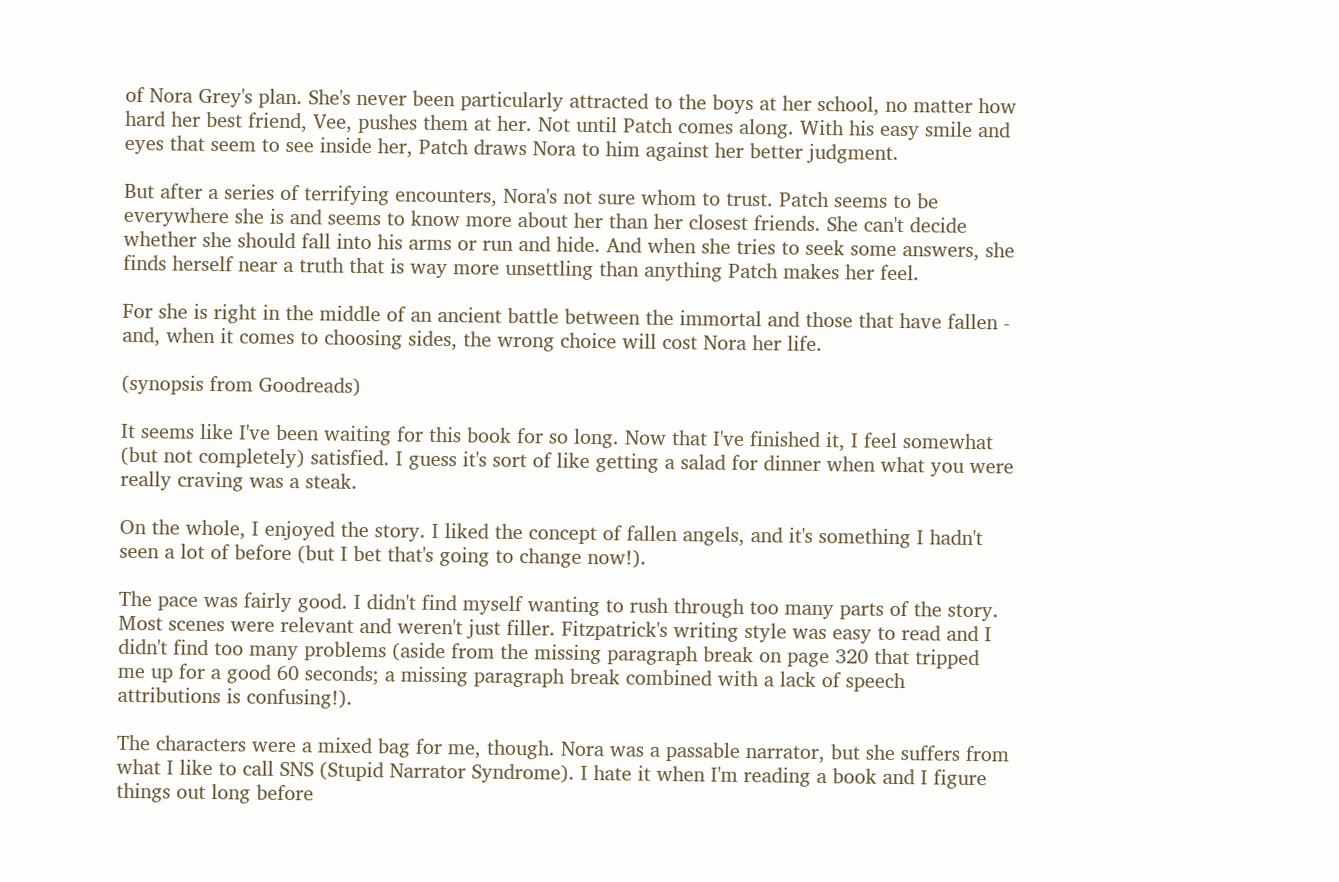of Nora Grey's plan. She's never been particularly attracted to the boys at her school, no matter how hard her best friend, Vee, pushes them at her. Not until Patch comes along. With his easy smile and eyes that seem to see inside her, Patch draws Nora to him against her better judgment.

But after a series of terrifying encounters, Nora's not sure whom to trust. Patch seems to be everywhere she is and seems to know more about her than her closest friends. She can't decide whether she should fall into his arms or run and hide. And when she tries to seek some answers, she finds herself near a truth that is way more unsettling than anything Patch makes her feel.

For she is right in the middle of an ancient battle between the immortal and those that have fallen - and, when it comes to choosing sides, the wrong choice will cost Nora her life.

(synopsis from Goodreads)

It seems like I've been waiting for this book for so long. Now that I've finished it, I feel somewhat (but not completely) satisfied. I guess it's sort of like getting a salad for dinner when what you were really craving was a steak.

On the whole, I enjoyed the story. I liked the concept of fallen angels, and it's something I hadn't seen a lot of before (but I bet that's going to change now!).

The pace was fairly good. I didn't find myself wanting to rush through too many parts of the story. Most scenes were relevant and weren't just filler. Fitzpatrick's writing style was easy to read and I didn't find too many problems (aside from the missing paragraph break on page 320 that tripped me up for a good 60 seconds; a missing paragraph break combined with a lack of speech attributions is confusing!).

The characters were a mixed bag for me, though. Nora was a passable narrator, but she suffers from what I like to call SNS (Stupid Narrator Syndrome). I hate it when I'm reading a book and I figure things out long before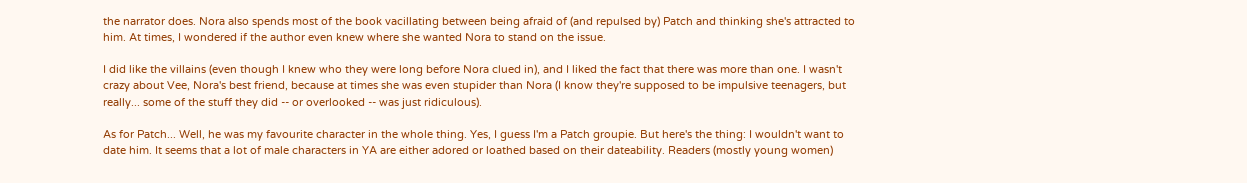the narrator does. Nora also spends most of the book vacillating between being afraid of (and repulsed by) Patch and thinking she's attracted to him. At times, I wondered if the author even knew where she wanted Nora to stand on the issue.

I did like the villains (even though I knew who they were long before Nora clued in), and I liked the fact that there was more than one. I wasn't crazy about Vee, Nora's best friend, because at times she was even stupider than Nora (I know they're supposed to be impulsive teenagers, but really... some of the stuff they did -- or overlooked -- was just ridiculous).

As for Patch... Well, he was my favourite character in the whole thing. Yes, I guess I'm a Patch groupie. But here's the thing: I wouldn't want to date him. It seems that a lot of male characters in YA are either adored or loathed based on their dateability. Readers (mostly young women)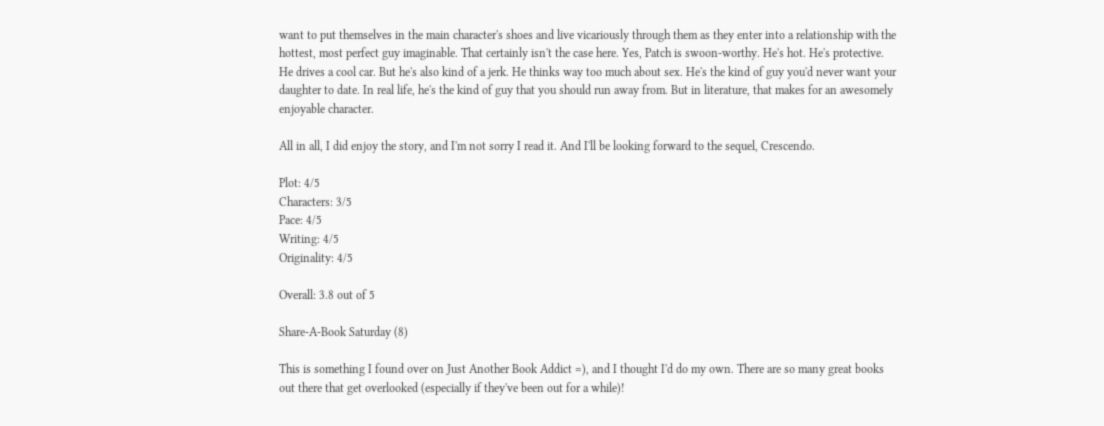want to put themselves in the main character's shoes and live vicariously through them as they enter into a relationship with the hottest, most perfect guy imaginable. That certainly isn't the case here. Yes, Patch is swoon-worthy. He's hot. He's protective. He drives a cool car. But he's also kind of a jerk. He thinks way too much about sex. He's the kind of guy you'd never want your daughter to date. In real life, he's the kind of guy that you should run away from. But in literature, that makes for an awesomely enjoyable character.

All in all, I did enjoy the story, and I'm not sorry I read it. And I'll be looking forward to the sequel, Crescendo.

Plot: 4/5
Characters: 3/5
Pace: 4/5
Writing: 4/5
Originality: 4/5

Overall: 3.8 out of 5

Share-A-Book Saturday (8)

This is something I found over on Just Another Book Addict =), and I thought I'd do my own. There are so many great books out there that get overlooked (especially if they've been out for a while)!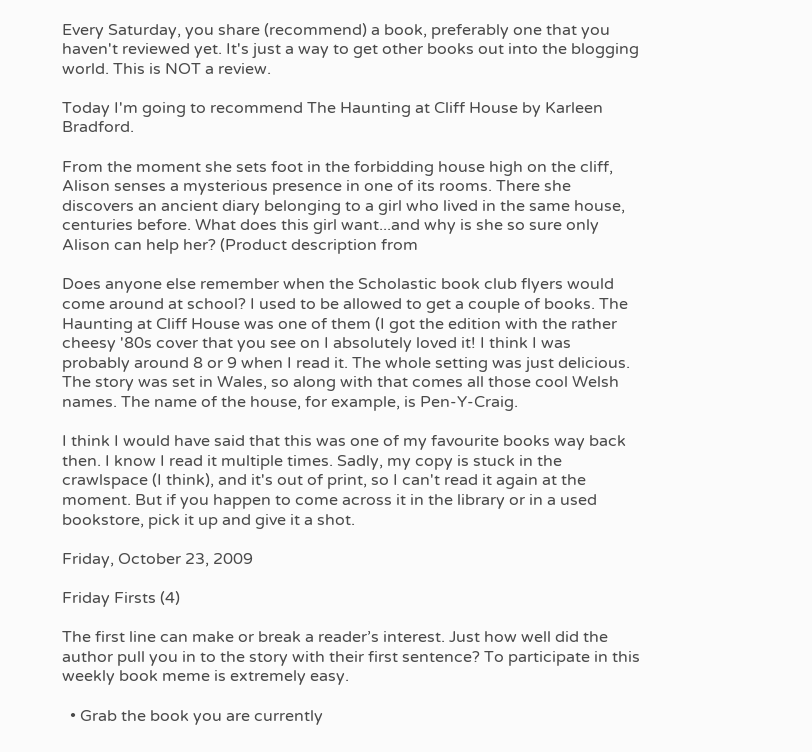Every Saturday, you share (recommend) a book, preferably one that you haven't reviewed yet. It's just a way to get other books out into the blogging world. This is NOT a review.

Today I'm going to recommend The Haunting at Cliff House by Karleen Bradford.

From the moment she sets foot in the forbidding house high on the cliff, Alison senses a mysterious presence in one of its rooms. There she discovers an ancient diary belonging to a girl who lived in the same house, centuries before. What does this girl want...and why is she so sure only Alison can help her? (Product description from

Does anyone else remember when the Scholastic book club flyers would come around at school? I used to be allowed to get a couple of books. The Haunting at Cliff House was one of them (I got the edition with the rather cheesy '80s cover that you see on I absolutely loved it! I think I was probably around 8 or 9 when I read it. The whole setting was just delicious. The story was set in Wales, so along with that comes all those cool Welsh names. The name of the house, for example, is Pen-Y-Craig.

I think I would have said that this was one of my favourite books way back then. I know I read it multiple times. Sadly, my copy is stuck in the crawlspace (I think), and it's out of print, so I can't read it again at the moment. But if you happen to come across it in the library or in a used bookstore, pick it up and give it a shot.

Friday, October 23, 2009

Friday Firsts (4)

The first line can make or break a reader’s interest. Just how well did the author pull you in to the story with their first sentence? To participate in this weekly book meme is extremely easy.

  • Grab the book you are currently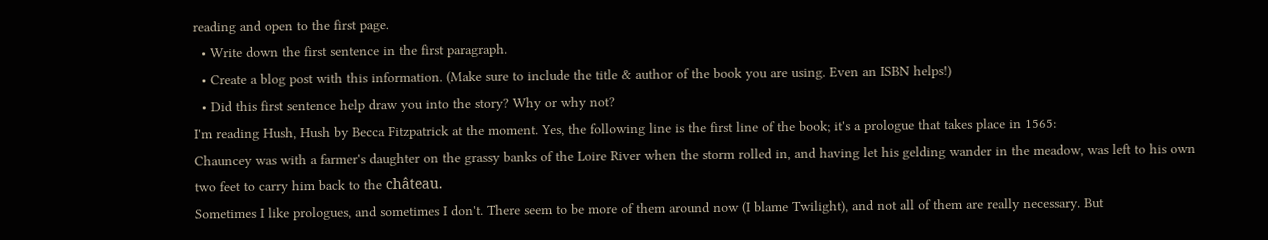reading and open to the first page.
  • Write down the first sentence in the first paragraph.
  • Create a blog post with this information. (Make sure to include the title & author of the book you are using. Even an ISBN helps!)
  • Did this first sentence help draw you into the story? Why or why not?
I'm reading Hush, Hush by Becca Fitzpatrick at the moment. Yes, the following line is the first line of the book; it's a prologue that takes place in 1565:
Chauncey was with a farmer's daughter on the grassy banks of the Loire River when the storm rolled in, and having let his gelding wander in the meadow, was left to his own two feet to carry him back to the château.
Sometimes I like prologues, and sometimes I don't. There seem to be more of them around now (I blame Twilight), and not all of them are really necessary. But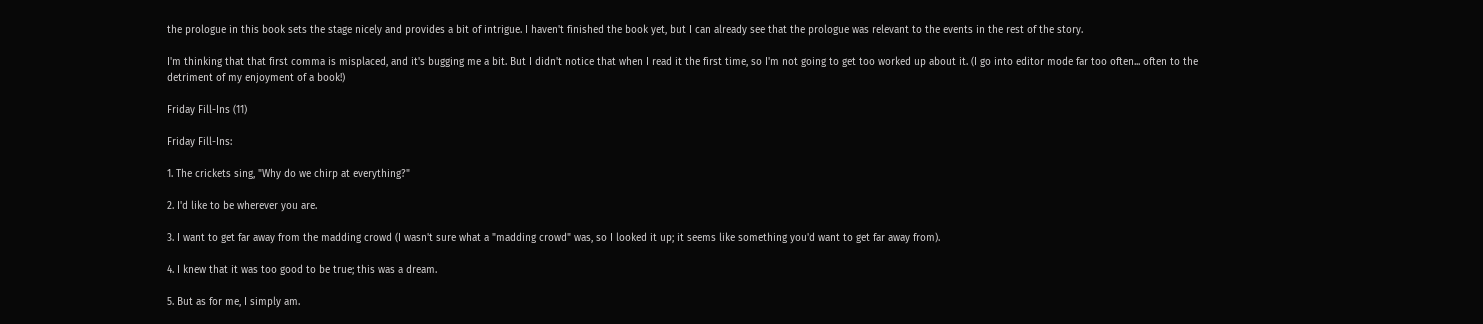the prologue in this book sets the stage nicely and provides a bit of intrigue. I haven't finished the book yet, but I can already see that the prologue was relevant to the events in the rest of the story.

I'm thinking that that first comma is misplaced, and it's bugging me a bit. But I didn't notice that when I read it the first time, so I'm not going to get too worked up about it. (I go into editor mode far too often... often to the detriment of my enjoyment of a book!)

Friday Fill-Ins (11)

Friday Fill-Ins:

1. The crickets sing, "Why do we chirp at everything?"

2. I'd like to be wherever you are.

3. I want to get far away from the madding crowd (I wasn't sure what a "madding crowd" was, so I looked it up; it seems like something you'd want to get far away from).

4. I knew that it was too good to be true; this was a dream.

5. But as for me, I simply am.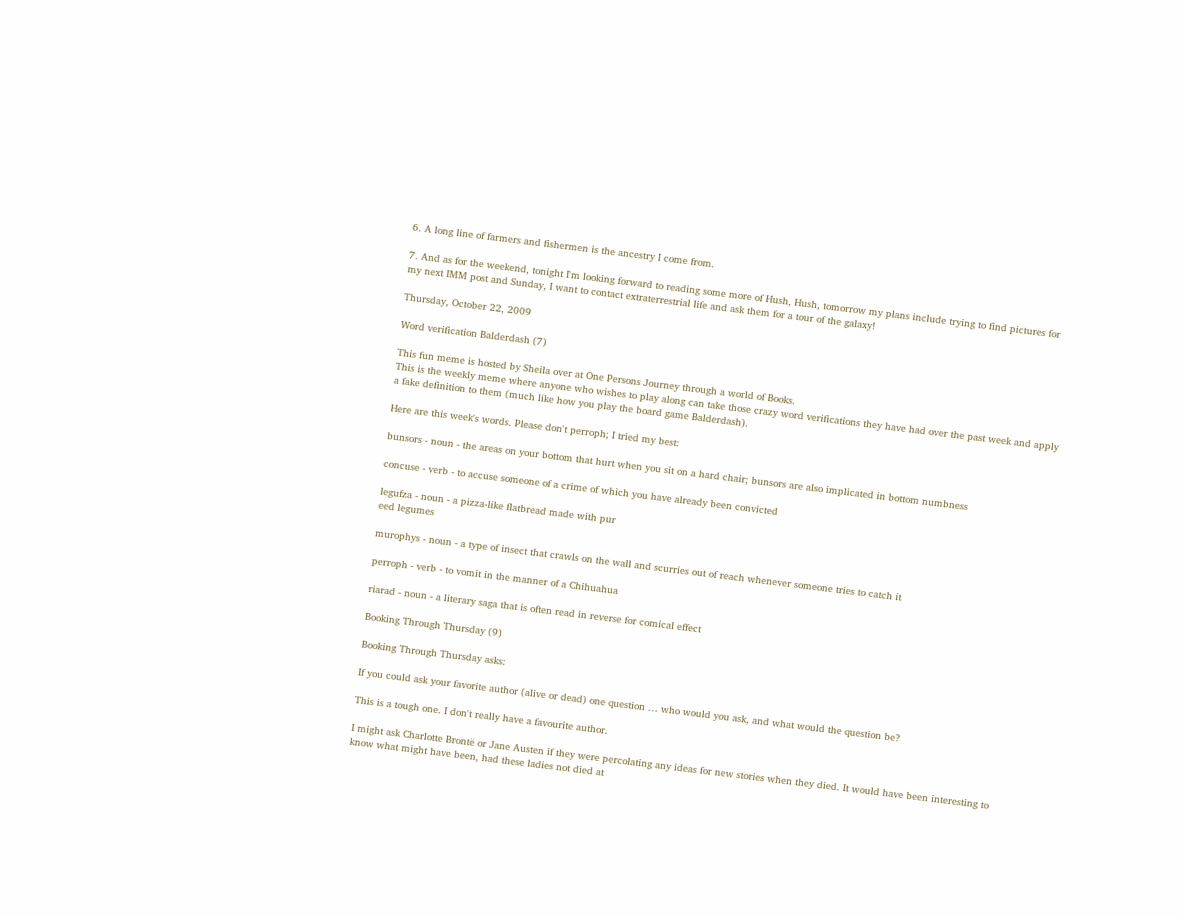6. A long line of farmers and fishermen is the ancestry I come from.

7. And as for the weekend, tonight I'm looking forward to reading some more of Hush, Hush, tomorrow my plans include trying to find pictures for my next IMM post and Sunday, I want to contact extraterrestrial life and ask them for a tour of the galaxy!

Thursday, October 22, 2009

Word verification Balderdash (7)

This fun meme is hosted by Sheila over at One Persons Journey through a world of Books.
This is the weekly meme where anyone who wishes to play along can take those crazy word verifications they have had over the past week and apply a fake definition to them (much like how you play the board game Balderdash).

Here are this week's words. Please don't perroph; I tried my best:

bunsors - noun - the areas on your bottom that hurt when you sit on a hard chair; bunsors are also implicated in bottom numbness

concuse - verb - to accuse someone of a crime of which you have already been convicted

legufza - noun - a pizza-like flatbread made with pur
eed legumes

murophys - noun - a type of insect that crawls on the wall and scurries out of reach whenever someone tries to catch it

perroph - verb - to vomit in the manner of a Chihuahua

riarad - noun - a literary saga that is often read in reverse for comical effect

Booking Through Thursday (9)

Booking Through Thursday asks:

If you could ask your favorite author (alive or dead) one question … who would you ask, and what would the question be?

This is a tough one. I don't really have a favourite author.

I might ask Charlotte Brontë or Jane Austen if they were percolating any ideas for new stories when they died. It would have been interesting to know what might have been, had these ladies not died at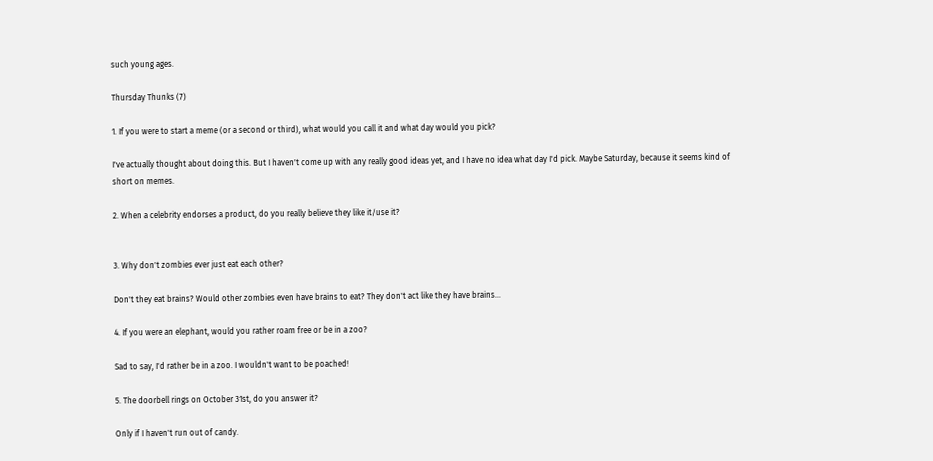such young ages.

Thursday Thunks (7)

1. If you were to start a meme (or a second or third), what would you call it and what day would you pick?

I've actually thought about doing this. But I haven't come up with any really good ideas yet, and I have no idea what day I'd pick. Maybe Saturday, because it seems kind of short on memes.

2. When a celebrity endorses a product, do you really believe they like it/use it?


3. Why don't zombies ever just eat each other?

Don't they eat brains? Would other zombies even have brains to eat? They don't act like they have brains...

4. If you were an elephant, would you rather roam free or be in a zoo?

Sad to say, I'd rather be in a zoo. I wouldn't want to be poached!

5. The doorbell rings on October 31st, do you answer it?

Only if I haven't run out of candy.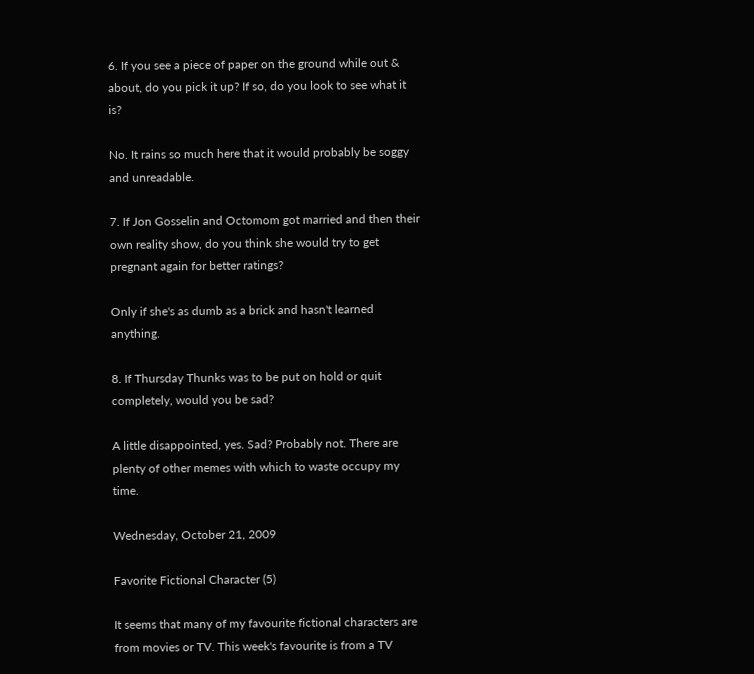6. If you see a piece of paper on the ground while out & about, do you pick it up? If so, do you look to see what it is?

No. It rains so much here that it would probably be soggy and unreadable.

7. If Jon Gosselin and Octomom got married and then their own reality show, do you think she would try to get pregnant again for better ratings?

Only if she's as dumb as a brick and hasn't learned anything.

8. If Thursday Thunks was to be put on hold or quit completely, would you be sad?

A little disappointed, yes. Sad? Probably not. There are plenty of other memes with which to waste occupy my time.

Wednesday, October 21, 2009

Favorite Fictional Character (5)

It seems that many of my favourite fictional characters are from movies or TV. This week's favourite is from a TV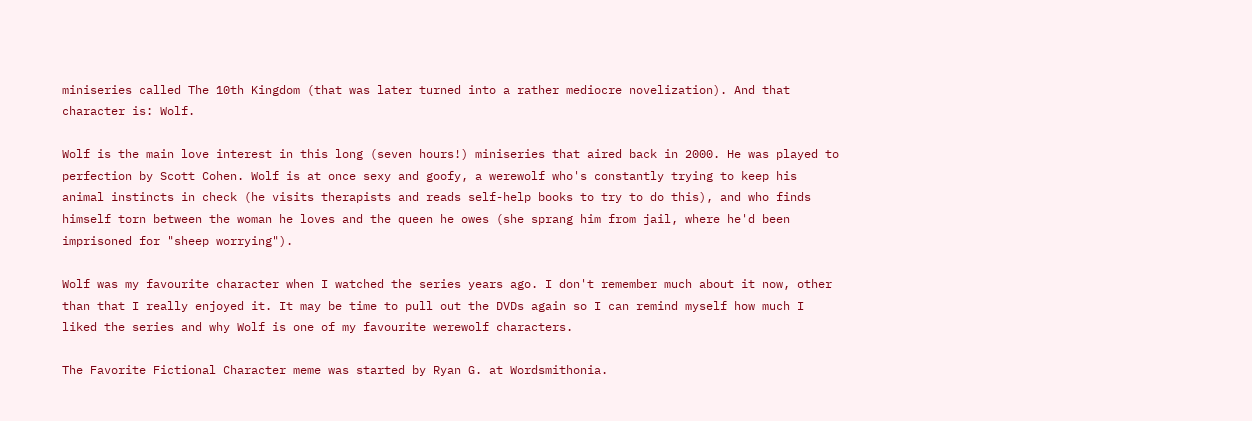miniseries called The 10th Kingdom (that was later turned into a rather mediocre novelization). And that character is: Wolf.

Wolf is the main love interest in this long (seven hours!) miniseries that aired back in 2000. He was played to perfection by Scott Cohen. Wolf is at once sexy and goofy, a werewolf who's constantly trying to keep his animal instincts in check (he visits therapists and reads self-help books to try to do this), and who finds himself torn between the woman he loves and the queen he owes (she sprang him from jail, where he'd been imprisoned for "sheep worrying").

Wolf was my favourite character when I watched the series years ago. I don't remember much about it now, other than that I really enjoyed it. It may be time to pull out the DVDs again so I can remind myself how much I liked the series and why Wolf is one of my favourite werewolf characters.

The Favorite Fictional Character meme was started by Ryan G. at Wordsmithonia.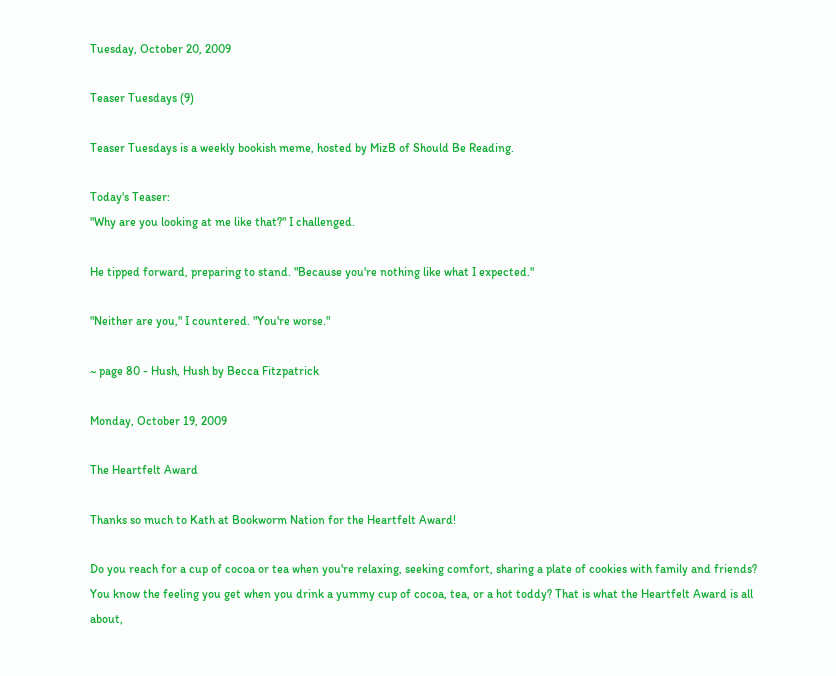Tuesday, October 20, 2009

Teaser Tuesdays (9)

Teaser Tuesdays is a weekly bookish meme, hosted by MizB of Should Be Reading.

Today's Teaser:
"Why are you looking at me like that?" I challenged.

He tipped forward, preparing to stand. "Because you're nothing like what I expected."

"Neither are you," I countered. "You're worse."

~ page 80 - Hush, Hush by Becca Fitzpatrick

Monday, October 19, 2009

The Heartfelt Award

Thanks so much to Kath at Bookworm Nation for the Heartfelt Award!

Do you reach for a cup of cocoa or tea when you're relaxing, seeking comfort, sharing a plate of cookies with family and friends? You know the feeling you get when you drink a yummy cup of cocoa, tea, or a hot toddy? That is what the Heartfelt Award is all about,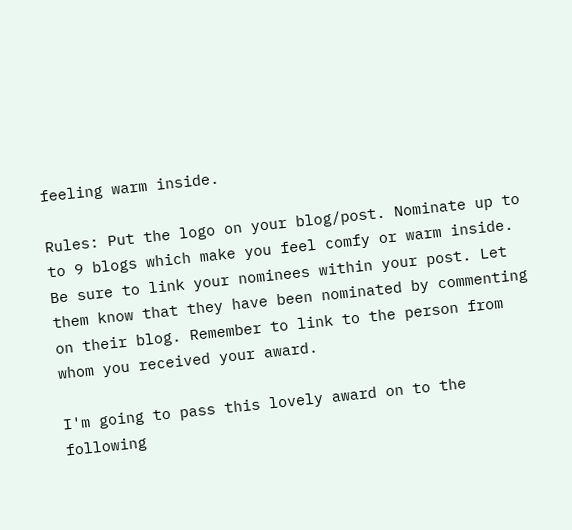feeling warm inside.

Rules: Put the logo on your blog/post. Nominate up to to 9 blogs which make you feel comfy or warm inside. Be sure to link your nominees within your post. Let them know that they have been nominated by commenting on their blog. Remember to link to the person from whom you received your award.

I'm going to pass this lovely award on to the following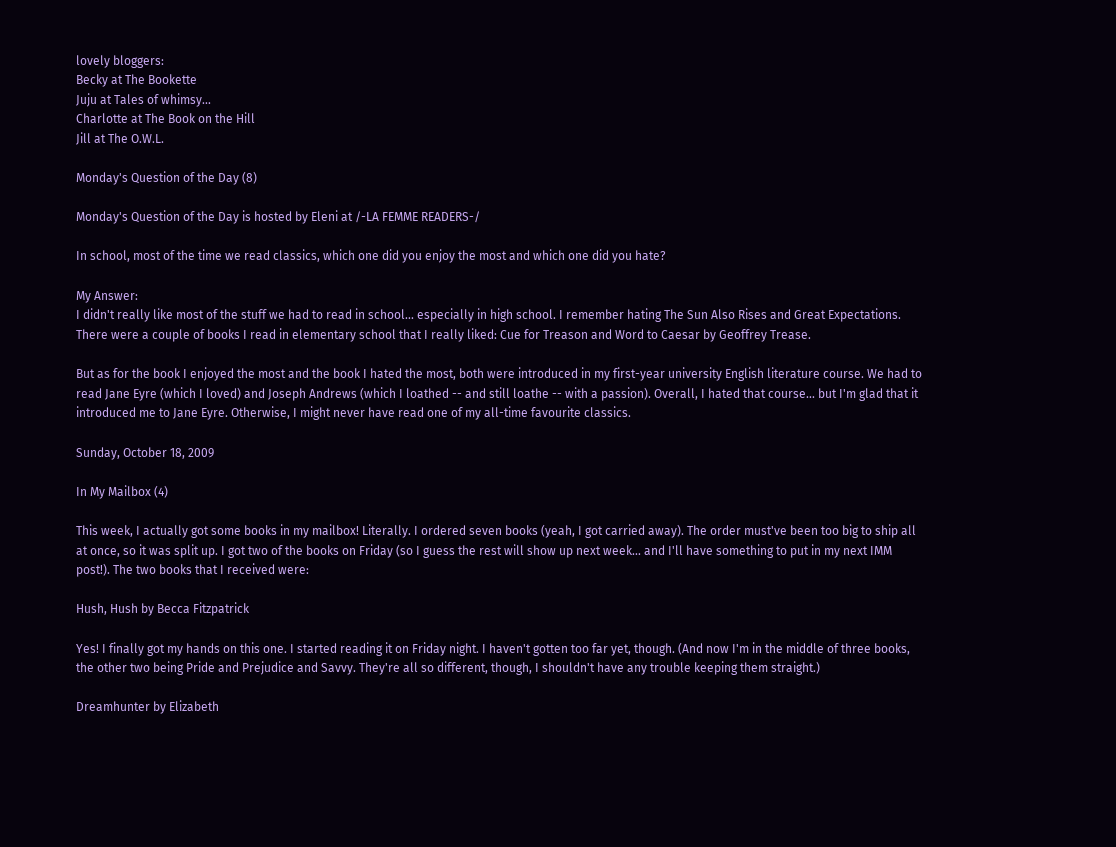lovely bloggers:
Becky at The Bookette
Juju at Tales of whimsy...
Charlotte at The Book on the Hill
Jill at The O.W.L.

Monday's Question of the Day (8)

Monday's Question of the Day is hosted by Eleni at /-LA FEMME READERS-/

In school, most of the time we read classics, which one did you enjoy the most and which one did you hate?

My Answer:
I didn't really like most of the stuff we had to read in school... especially in high school. I remember hating The Sun Also Rises and Great Expectations. There were a couple of books I read in elementary school that I really liked: Cue for Treason and Word to Caesar by Geoffrey Trease.

But as for the book I enjoyed the most and the book I hated the most, both were introduced in my first-year university English literature course. We had to read Jane Eyre (which I loved) and Joseph Andrews (which I loathed -- and still loathe -- with a passion). Overall, I hated that course... but I'm glad that it introduced me to Jane Eyre. Otherwise, I might never have read one of my all-time favourite classics.

Sunday, October 18, 2009

In My Mailbox (4)

This week, I actually got some books in my mailbox! Literally. I ordered seven books (yeah, I got carried away). The order must've been too big to ship all at once, so it was split up. I got two of the books on Friday (so I guess the rest will show up next week... and I'll have something to put in my next IMM post!). The two books that I received were:

Hush, Hush by Becca Fitzpatrick

Yes! I finally got my hands on this one. I started reading it on Friday night. I haven't gotten too far yet, though. (And now I'm in the middle of three books, the other two being Pride and Prejudice and Savvy. They're all so different, though, I shouldn't have any trouble keeping them straight.)

Dreamhunter by Elizabeth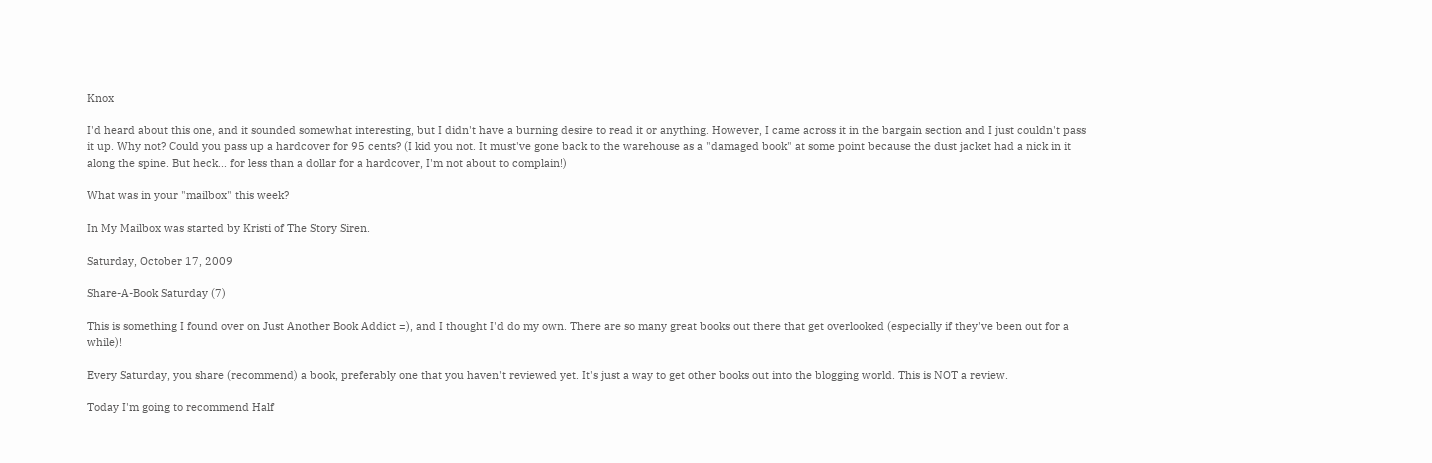Knox

I'd heard about this one, and it sounded somewhat interesting, but I didn't have a burning desire to read it or anything. However, I came across it in the bargain section and I just couldn't pass it up. Why not? Could you pass up a hardcover for 95 cents? (I kid you not. It must've gone back to the warehouse as a "damaged book" at some point because the dust jacket had a nick in it along the spine. But heck... for less than a dollar for a hardcover, I'm not about to complain!)

What was in your "mailbox" this week?

In My Mailbox was started by Kristi of The Story Siren.

Saturday, October 17, 2009

Share-A-Book Saturday (7)

This is something I found over on Just Another Book Addict =), and I thought I'd do my own. There are so many great books out there that get overlooked (especially if they've been out for a while)!

Every Saturday, you share (recommend) a book, preferably one that you haven't reviewed yet. It's just a way to get other books out into the blogging world. This is NOT a review.

Today I'm going to recommend Half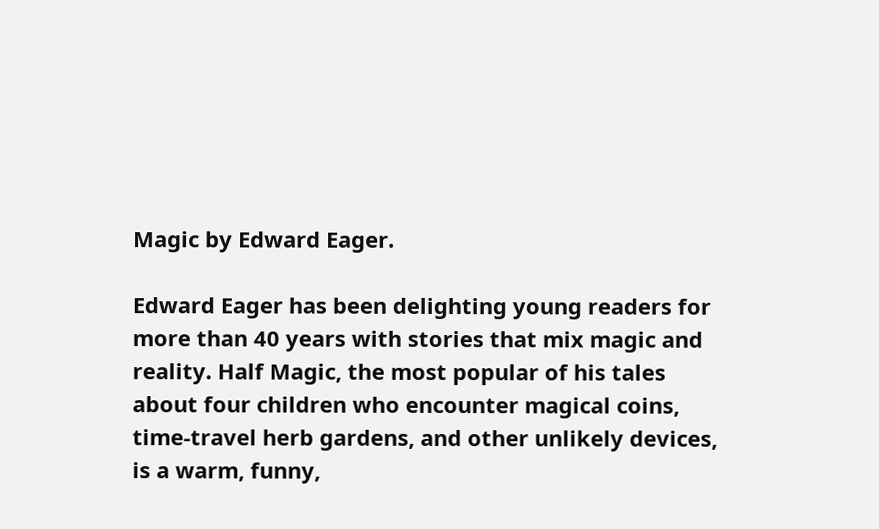Magic by Edward Eager.

Edward Eager has been delighting young readers for more than 40 years with stories that mix magic and reality. Half Magic, the most popular of his tales about four children who encounter magical coins, time-travel herb gardens, and other unlikely devices, is a warm, funny,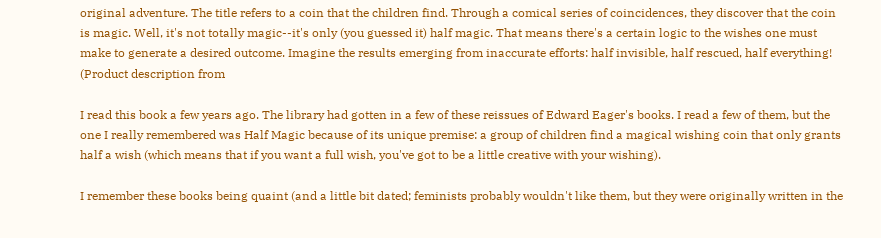original adventure. The title refers to a coin that the children find. Through a comical series of coincidences, they discover that the coin is magic. Well, it's not totally magic--it's only (you guessed it) half magic. That means there's a certain logic to the wishes one must make to generate a desired outcome. Imagine the results emerging from inaccurate efforts: half invisible, half rescued, half everything! (Product description from

I read this book a few years ago. The library had gotten in a few of these reissues of Edward Eager's books. I read a few of them, but the one I really remembered was Half Magic because of its unique premise: a group of children find a magical wishing coin that only grants half a wish (which means that if you want a full wish, you've got to be a little creative with your wishing).

I remember these books being quaint (and a little bit dated; feminists probably wouldn't like them, but they were originally written in the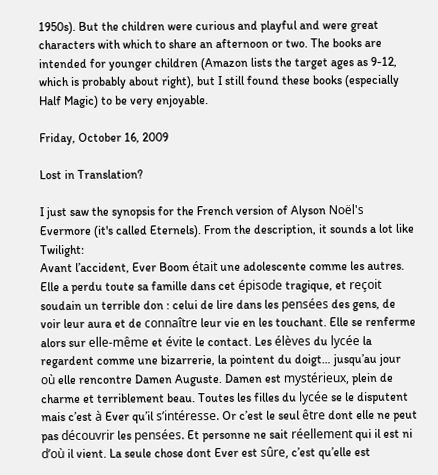1950s). But the children were curious and playful and were great characters with which to share an afternoon or two. The books are intended for younger children (Amazon lists the target ages as 9-12, which is probably about right), but I still found these books (especially Half Magic) to be very enjoyable.

Friday, October 16, 2009

Lost in Translation?

I just saw the synopsis for the French version of Alyson Noël's Evermore (it's called Eternels). From the description, it sounds a lot like Twilight:
Avant l’accident, Ever Boom était une adolescente comme les autres. Elle a perdu toute sa famille dans cet épisode tragique, et reçoit soudain un terrible don : celui de lire dans les pensées des gens, de voir leur aura et de connaître leur vie en les touchant. Elle se renferme alors sur elle-même et évite le contact. Les élèves du lycée la regardent comme une bizarrerie, la pointent du doigt… jusqu’au jour où elle rencontre Damen Auguste. Damen est mystérieux, plein de charme et terriblement beau. Toutes les filles du lycée se le disputent mais c’est à Ever qu’il s’intéresse. Or c’est le seul être dont elle ne peut pas découvrir les pensées. Et personne ne sait réellement qui il est ni d’où il vient. La seule chose dont Ever est sûre, c’est qu’elle est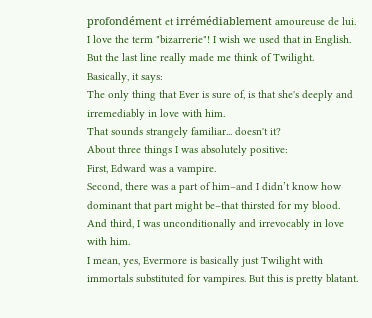profondément et irrémédiablement amoureuse de lui.
I love the term "bizarrerie"! I wish we used that in English. But the last line really made me think of Twilight. Basically, it says:
The only thing that Ever is sure of, is that she's deeply and irremediably in love with him.
That sounds strangely familiar... doesn't it?
About three things I was absolutely positive:
First, Edward was a vampire.
Second, there was a part of him–and I didn’t know how dominant that part might be–that thirsted for my blood.
And third, I was unconditionally and irrevocably in love with him.
I mean, yes, Evermore is basically just Twilight with immortals substituted for vampires. But this is pretty blatant.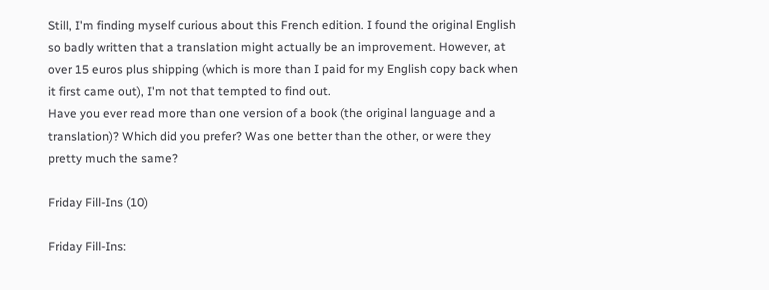Still, I'm finding myself curious about this French edition. I found the original English so badly written that a translation might actually be an improvement. However, at over 15 euros plus shipping (which is more than I paid for my English copy back when it first came out), I'm not that tempted to find out.
Have you ever read more than one version of a book (the original language and a translation)? Which did you prefer? Was one better than the other, or were they pretty much the same?

Friday Fill-Ins (10)

Friday Fill-Ins: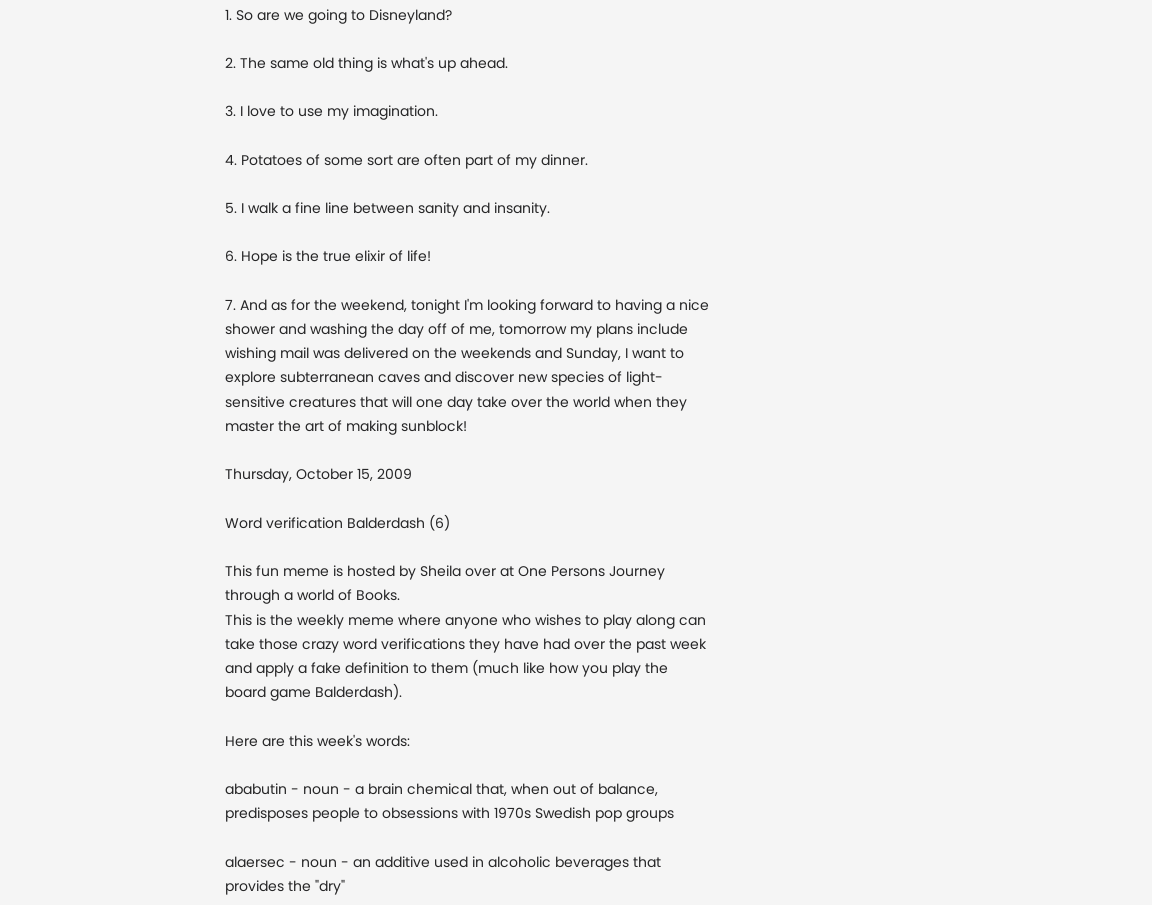1. So are we going to Disneyland?

2. The same old thing is what's up ahead.

3. I love to use my imagination.

4. Potatoes of some sort are often part of my dinner.

5. I walk a fine line between sanity and insanity.

6. Hope is the true elixir of life!

7. And as for the weekend, tonight I'm looking forward to having a nice shower and washing the day off of me, tomorrow my plans include wishing mail was delivered on the weekends and Sunday, I want to explore subterranean caves and discover new species of light-sensitive creatures that will one day take over the world when they master the art of making sunblock!

Thursday, October 15, 2009

Word verification Balderdash (6)

This fun meme is hosted by Sheila over at One Persons Journey through a world of Books.
This is the weekly meme where anyone who wishes to play along can take those crazy word verifications they have had over the past week and apply a fake definition to them (much like how you play the board game Balderdash).

Here are this week's words:

ababutin - noun - a brain chemical that, when out of balance, predisposes people to obsessions with 1970s Swedish pop groups

alaersec - noun - an additive used in alcoholic beverages that provides the "dry"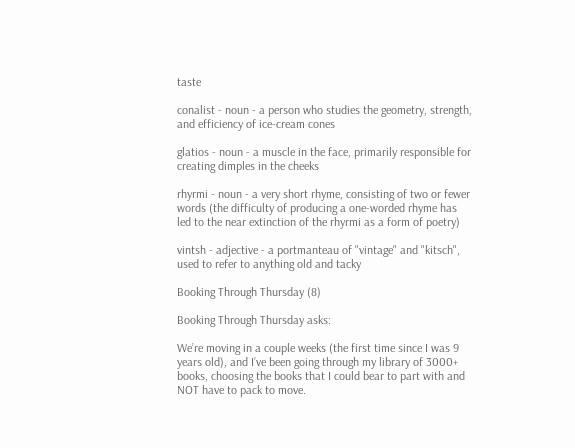taste

conalist - noun - a person who studies the geometry, strength, and efficiency of ice-cream cones

glatios - noun - a muscle in the face, primarily responsible for creating dimples in the cheeks

rhyrmi - noun - a very short rhyme, consisting of two or fewer words (the difficulty of producing a one-worded rhyme has led to the near extinction of the rhyrmi as a form of poetry)

vintsh - adjective - a portmanteau of "vintage" and "kitsch", used to refer to anything old and tacky

Booking Through Thursday (8)

Booking Through Thursday asks:

We’re moving in a couple weeks (the first time since I was 9 years old), and I’ve been going through my library of 3000+ books, choosing the books that I could bear to part with and NOT have to pack to move.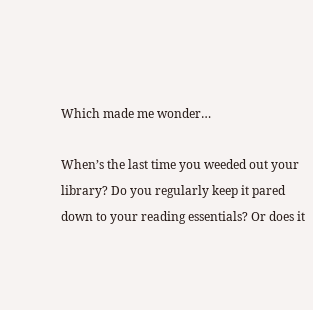Which made me wonder…

When’s the last time you weeded out your library? Do you regularly keep it pared down to your reading essentials? Or does it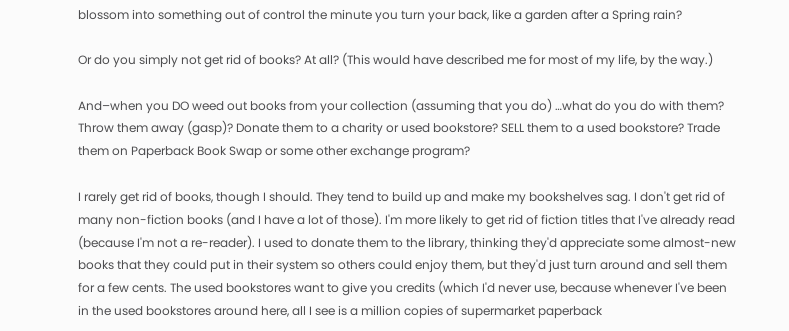blossom into something out of control the minute you turn your back, like a garden after a Spring rain?

Or do you simply not get rid of books? At all? (This would have described me for most of my life, by the way.)

And–when you DO weed out books from your collection (assuming that you do) …what do you do with them? Throw them away (gasp)? Donate them to a charity or used bookstore? SELL them to a used bookstore? Trade them on Paperback Book Swap or some other exchange program?

I rarely get rid of books, though I should. They tend to build up and make my bookshelves sag. I don't get rid of many non-fiction books (and I have a lot of those). I'm more likely to get rid of fiction titles that I've already read (because I'm not a re-reader). I used to donate them to the library, thinking they'd appreciate some almost-new books that they could put in their system so others could enjoy them, but they'd just turn around and sell them for a few cents. The used bookstores want to give you credits (which I'd never use, because whenever I've been in the used bookstores around here, all I see is a million copies of supermarket paperback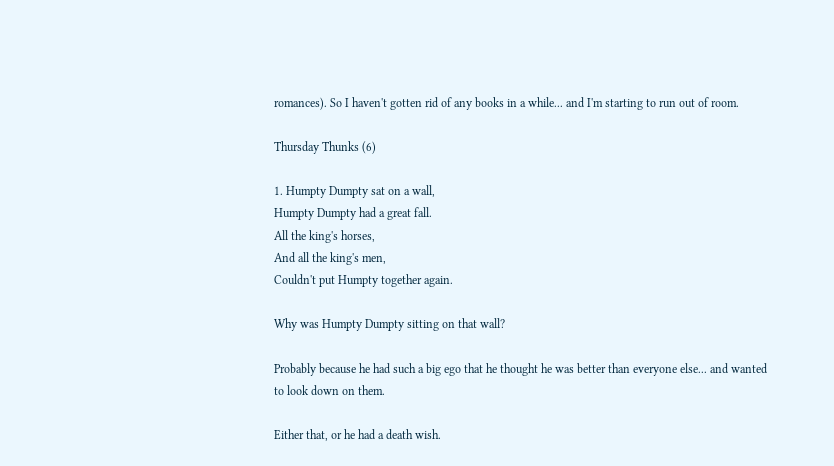romances). So I haven't gotten rid of any books in a while... and I'm starting to run out of room.

Thursday Thunks (6)

1. Humpty Dumpty sat on a wall,
Humpty Dumpty had a great fall.
All the king's horses,
And all the king's men,
Couldn't put Humpty together again.

Why was Humpty Dumpty sitting on that wall?

Probably because he had such a big ego that he thought he was better than everyone else... and wanted to look down on them.

Either that, or he had a death wish.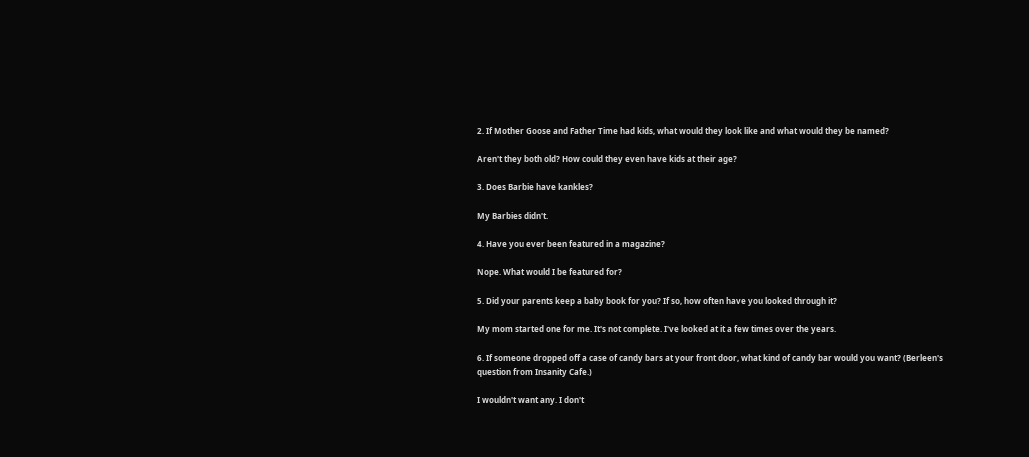2. If Mother Goose and Father Time had kids, what would they look like and what would they be named?

Aren't they both old? How could they even have kids at their age?

3. Does Barbie have kankles?

My Barbies didn't.

4. Have you ever been featured in a magazine?

Nope. What would I be featured for?

5. Did your parents keep a baby book for you? If so, how often have you looked through it?

My mom started one for me. It's not complete. I've looked at it a few times over the years.

6. If someone dropped off a case of candy bars at your front door, what kind of candy bar would you want? (Berleen's question from Insanity Cafe.)

I wouldn't want any. I don't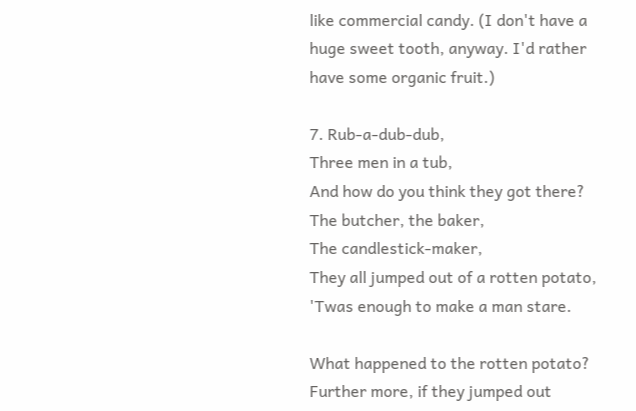like commercial candy. (I don't have a huge sweet tooth, anyway. I'd rather have some organic fruit.)

7. Rub-a-dub-dub,
Three men in a tub,
And how do you think they got there?
The butcher, the baker,
The candlestick-maker,
They all jumped out of a rotten potato,
'Twas enough to make a man stare.

What happened to the rotten potato? Further more, if they jumped out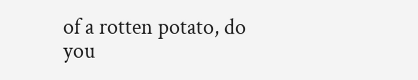of a rotten potato, do you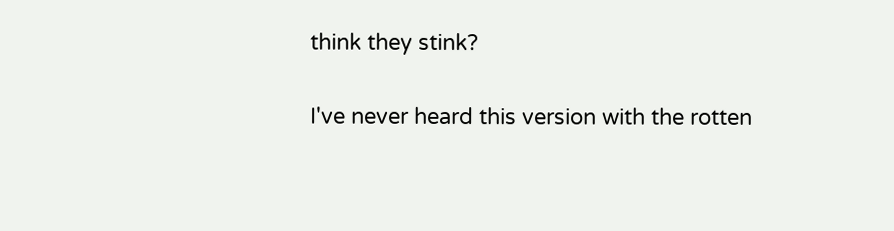think they stink?

I've never heard this version with the rotten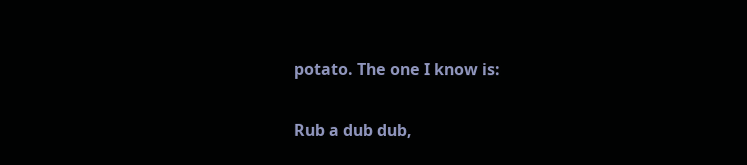potato. The one I know is:

Rub a dub dub,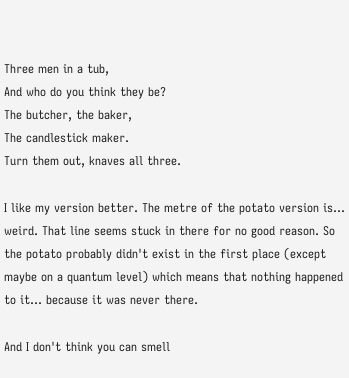Three men in a tub,
And who do you think they be?
The butcher, the baker,
The candlestick maker.
Turn them out, knaves all three.

I like my version better. The metre of the potato version is... weird. That line seems stuck in there for no good reason. So the potato probably didn't exist in the first place (except maybe on a quantum level) which means that nothing happened to it... because it was never there.

And I don't think you can smell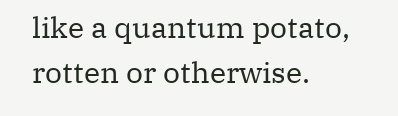like a quantum potato, rotten or otherwise.